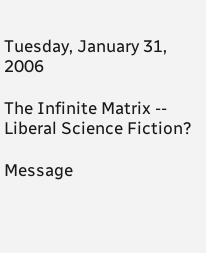Tuesday, January 31, 2006

The Infinite Matrix -- Liberal Science Fiction?

Message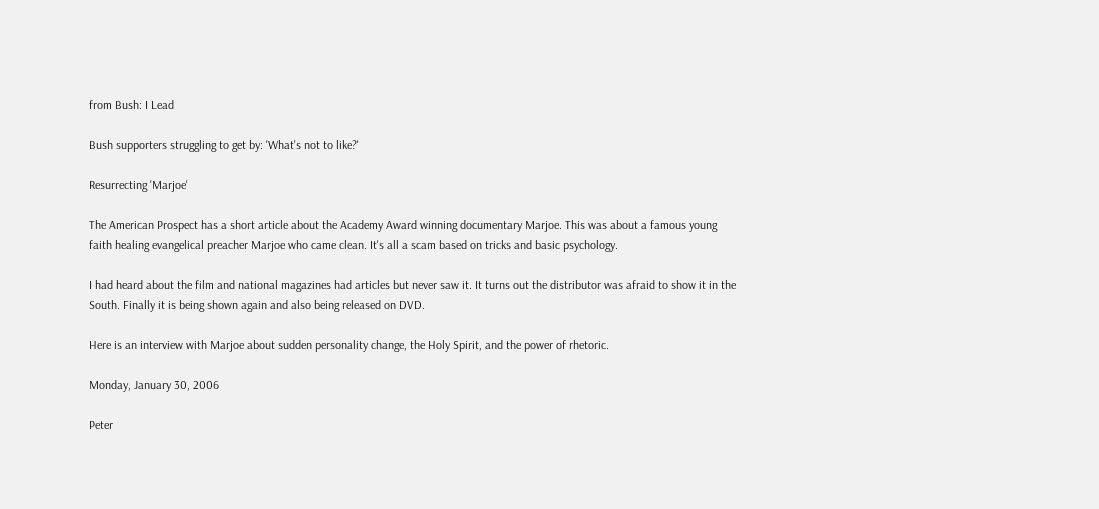from Bush: I Lead

Bush supporters struggling to get by: 'What's not to like?'

Resurrecting 'Marjoe'

The American Prospect has a short article about the Academy Award winning documentary Marjoe. This was about a famous young faith healing evangelical preacher Marjoe who came clean. It's all a scam based on tricks and basic psychology.

I had heard about the film and national magazines had articles but never saw it. It turns out the distributor was afraid to show it in the South. Finally it is being shown again and also being released on DVD.

Here is an interview with Marjoe about sudden personality change, the Holy Spirit, and the power of rhetoric.

Monday, January 30, 2006

Peter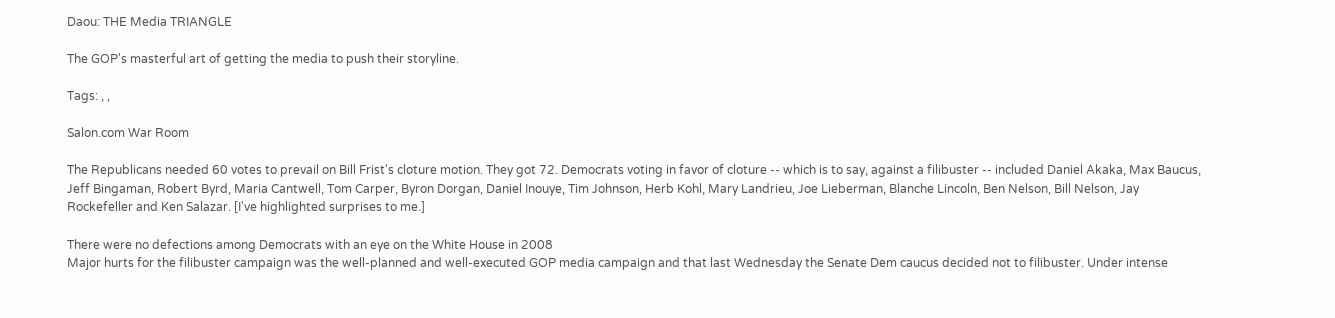Daou: THE Media TRIANGLE

The GOP's masterful art of getting the media to push their storyline.

Tags: , ,

Salon.com War Room

The Republicans needed 60 votes to prevail on Bill Frist's cloture motion. They got 72. Democrats voting in favor of cloture -- which is to say, against a filibuster -- included Daniel Akaka, Max Baucus, Jeff Bingaman, Robert Byrd, Maria Cantwell, Tom Carper, Byron Dorgan, Daniel Inouye, Tim Johnson, Herb Kohl, Mary Landrieu, Joe Lieberman, Blanche Lincoln, Ben Nelson, Bill Nelson, Jay Rockefeller and Ken Salazar. [I've highlighted surprises to me.]

There were no defections among Democrats with an eye on the White House in 2008
Major hurts for the filibuster campaign was the well-planned and well-executed GOP media campaign and that last Wednesday the Senate Dem caucus decided not to filibuster. Under intense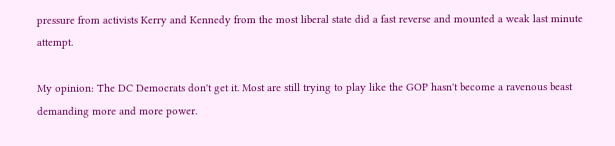pressure from activists Kerry and Kennedy from the most liberal state did a fast reverse and mounted a weak last minute attempt.

My opinion: The DC Democrats don't get it. Most are still trying to play like the GOP hasn't become a ravenous beast demanding more and more power.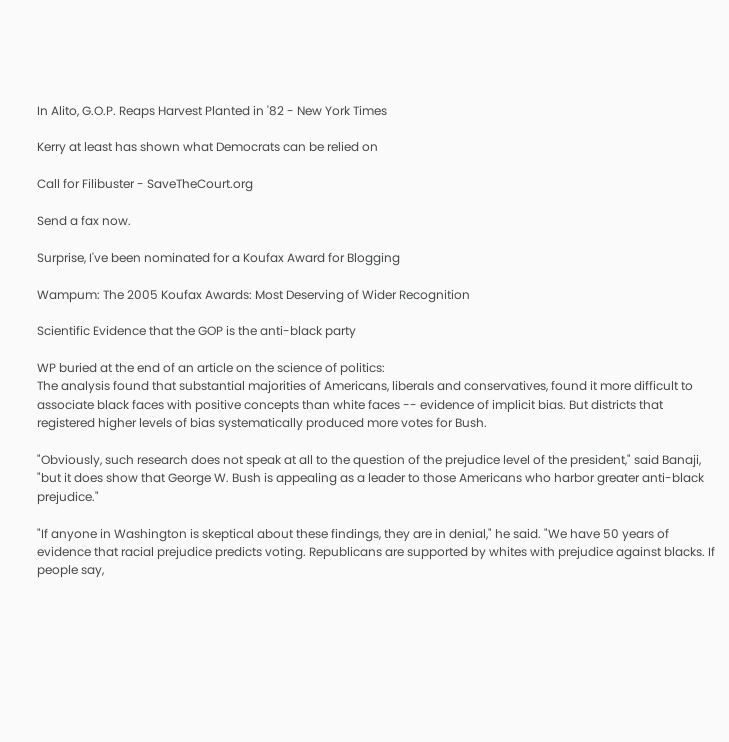In Alito, G.O.P. Reaps Harvest Planted in '82 - New York Times

Kerry at least has shown what Democrats can be relied on

Call for Filibuster - SaveTheCourt.org

Send a fax now.

Surprise, I've been nominated for a Koufax Award for Blogging

Wampum: The 2005 Koufax Awards: Most Deserving of Wider Recognition

Scientific Evidence that the GOP is the anti-black party

WP buried at the end of an article on the science of politics:
The analysis found that substantial majorities of Americans, liberals and conservatives, found it more difficult to associate black faces with positive concepts than white faces -- evidence of implicit bias. But districts that registered higher levels of bias systematically produced more votes for Bush.

"Obviously, such research does not speak at all to the question of the prejudice level of the president," said Banaji, "but it does show that George W. Bush is appealing as a leader to those Americans who harbor greater anti-black prejudice."

"If anyone in Washington is skeptical about these findings, they are in denial," he said. "We have 50 years of evidence that racial prejudice predicts voting. Republicans are supported by whites with prejudice against blacks. If people say,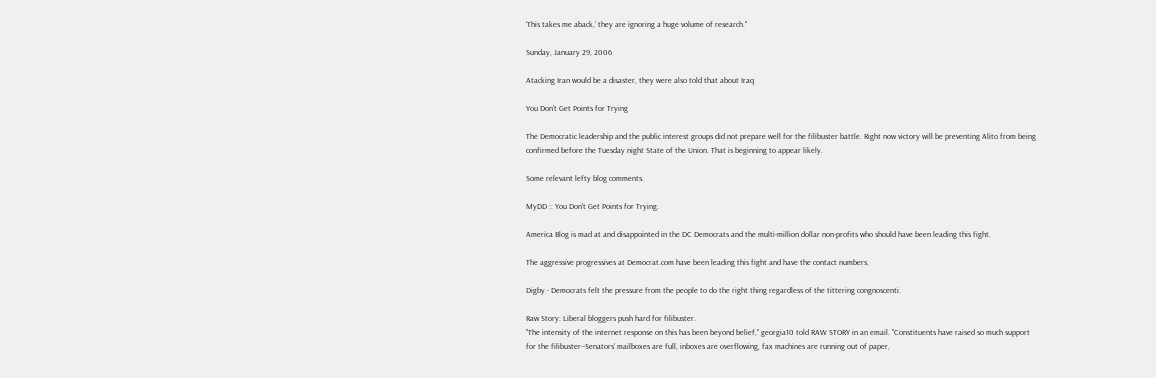'This takes me aback,' they are ignoring a huge volume of research."

Sunday, January 29, 2006

Atacking Iran would be a disaster, they were also told that about Iraq

You Don't Get Points for Trying

The Democratic leadership and the public interest groups did not prepare well for the filibuster battle. Right now victory will be preventing Alito from being confirmed before the Tuesday night State of the Union. That is beginning to appear likely.

Some relevant lefty blog comments.

MyDD :: You Don't Get Points for Trying.

America Blog is mad at and disappointed in the DC Democrats and the multi-million dollar non-profits who should have been leading this fight.

The aggressive progressives at Democrat.com have been leading this fight and have the contact numbers.

Digby - Democrats felt the pressure from the people to do the right thing regardless of the tittering congnoscenti.

Raw Story: Liberal bloggers push hard for filibuster.
"The intensity of the internet response on this has been beyond belief," georgia10 told RAW STORY in an email. "Constituents have raised so much support for the filibuster--Senators' mailboxes are full, inboxes are overflowing, fax machines are running out of paper,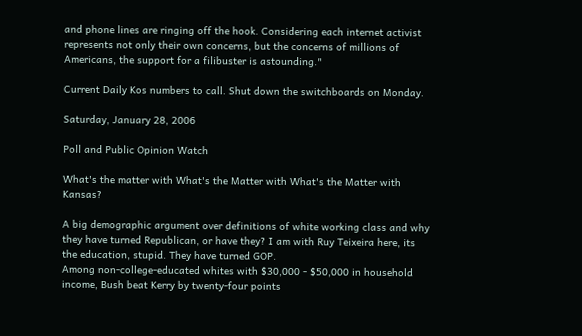and phone lines are ringing off the hook. Considering each internet activist represents not only their own concerns, but the concerns of millions of Americans, the support for a filibuster is astounding."

Current Daily Kos numbers to call. Shut down the switchboards on Monday.

Saturday, January 28, 2006

Poll and Public Opinion Watch

What's the matter with What's the Matter with What's the Matter with Kansas?

A big demographic argument over definitions of white working class and why they have turned Republican, or have they? I am with Ruy Teixeira here, its the education, stupid. They have turned GOP.
Among non-college-educated whites with $30,000 - $50,000 in household income, Bush beat Kerry by twenty-four points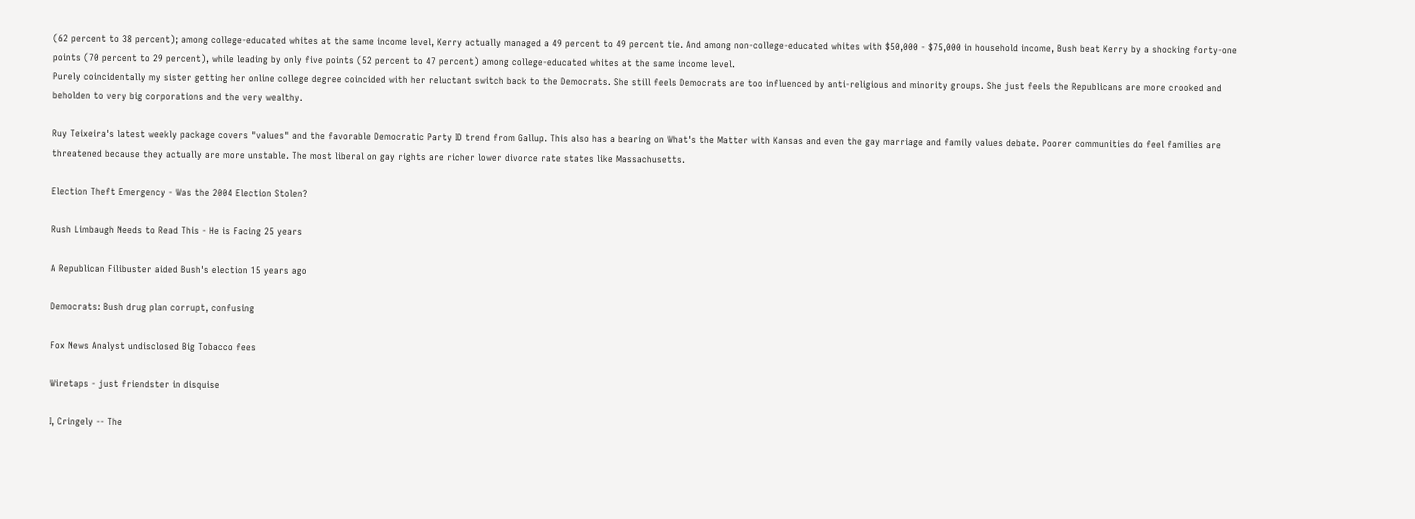(62 percent to 38 percent); among college-educated whites at the same income level, Kerry actually managed a 49 percent to 49 percent tie. And among non-college-educated whites with $50,000 - $75,000 in household income, Bush beat Kerry by a shocking forty-one points (70 percent to 29 percent), while leading by only five points (52 percent to 47 percent) among college-educated whites at the same income level.
Purely coincidentally my sister getting her online college degree coincided with her reluctant switch back to the Democrats. She still feels Democrats are too influenced by anti-religious and minority groups. She just feels the Republicans are more crooked and beholden to very big corporations and the very wealthy.

Ruy Teixeira's latest weekly package covers "values" and the favorable Democratic Party ID trend from Gallup. This also has a bearing on What's the Matter with Kansas and even the gay marriage and family values debate. Poorer communities do feel families are threatened because they actually are more unstable. The most liberal on gay rights are richer lower divorce rate states like Massachusetts.

Election Theft Emergency - Was the 2004 Election Stolen?

Rush Limbaugh Needs to Read This - He is Facing 25 years

A Republican Filibuster aided Bush's election 15 years ago

Democrats: Bush drug plan corrupt, confusing

Fox News Analyst undisclosed Big Tobacco fees

Wiretaps - just friendster in disquise

I, Cringely -- The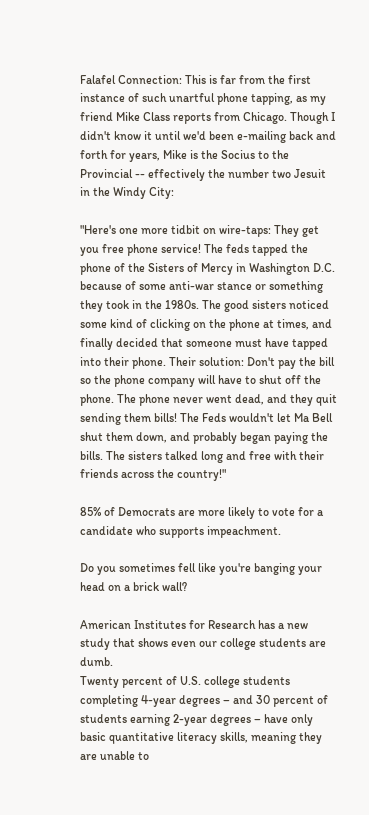Falafel Connection: This is far from the first instance of such unartful phone tapping, as my friend Mike Class reports from Chicago. Though I didn't know it until we'd been e-mailing back and forth for years, Mike is the Socius to the Provincial -- effectively the number two Jesuit in the Windy City:

"Here's one more tidbit on wire-taps: They get you free phone service! The feds tapped the phone of the Sisters of Mercy in Washington D.C. because of some anti-war stance or something they took in the 1980s. The good sisters noticed some kind of clicking on the phone at times, and finally decided that someone must have tapped into their phone. Their solution: Don't pay the bill so the phone company will have to shut off the phone. The phone never went dead, and they quit sending them bills! The Feds wouldn't let Ma Bell shut them down, and probably began paying the bills. The sisters talked long and free with their friends across the country!"

85% of Democrats are more likely to vote for a candidate who supports impeachment.

Do you sometimes fell like you're banging your head on a brick wall?

American Institutes for Research has a new study that shows even our college students are dumb.
Twenty percent of U.S. college students completing 4-year degrees – and 30 percent of students earning 2-year degrees – have only basic quantitative literacy skills, meaning they are unable to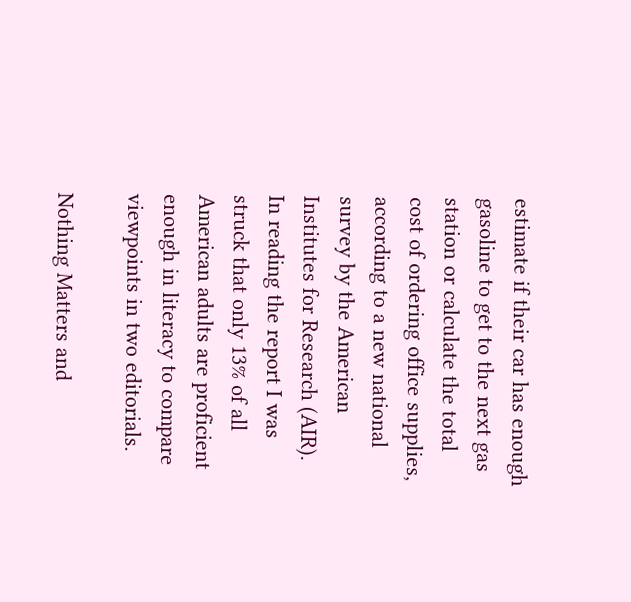estimate if their car has enough gasoline to get to the next gas station or calculate the total cost of ordering office supplies, according to a new national survey by the American Institutes for Research (AIR).
In reading the report I was struck that only 13% of all American adults are proficient enough in literacy to compare viewpoints in two editorials.

Nothing Matters and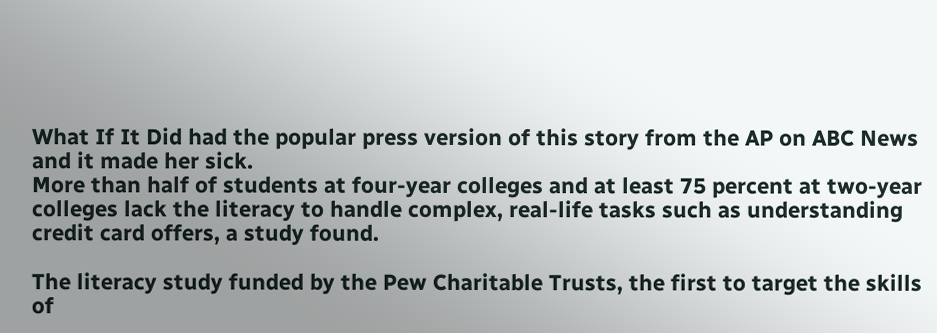What If It Did had the popular press version of this story from the AP on ABC News and it made her sick.
More than half of students at four-year colleges and at least 75 percent at two-year colleges lack the literacy to handle complex, real-life tasks such as understanding credit card offers, a study found.

The literacy study funded by the Pew Charitable Trusts, the first to target the skills of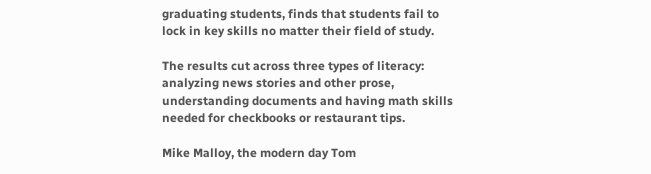graduating students, finds that students fail to lock in key skills no matter their field of study.

The results cut across three types of literacy: analyzing news stories and other prose, understanding documents and having math skills needed for checkbooks or restaurant tips.

Mike Malloy, the modern day Tom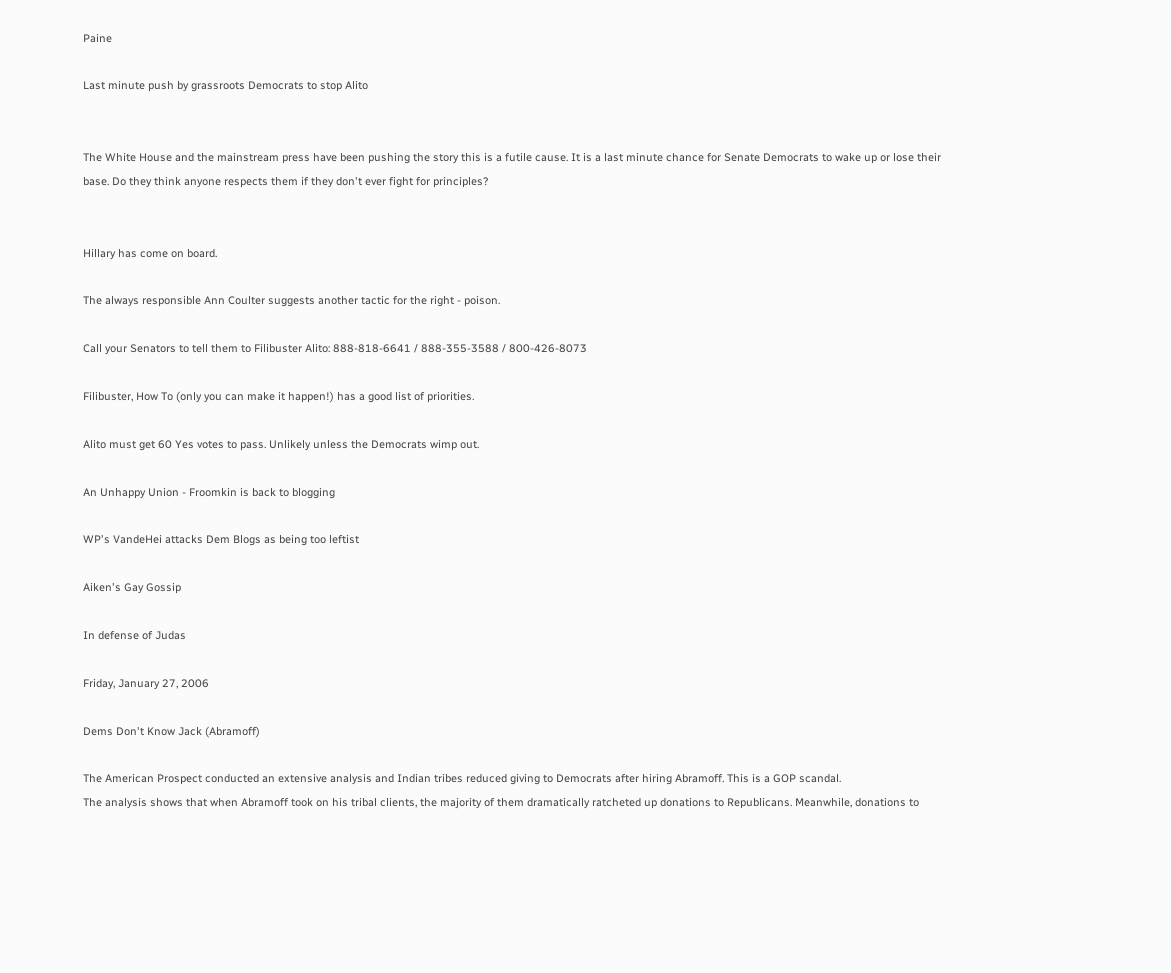Paine

Last minute push by grassroots Democrats to stop Alito


The White House and the mainstream press have been pushing the story this is a futile cause. It is a last minute chance for Senate Democrats to wake up or lose their base. Do they think anyone respects them if they don't ever fight for principles?


Hillary has come on board.

The always responsible Ann Coulter suggests another tactic for the right - poison.

Call your Senators to tell them to Filibuster Alito: 888-818-6641 / 888-355-3588 / 800-426-8073

Filibuster, How To (only you can make it happen!) has a good list of priorities.

Alito must get 60 Yes votes to pass. Unlikely unless the Democrats wimp out.

An Unhappy Union - Froomkin is back to blogging

WP's VandeHei attacks Dem Blogs as being too leftist

Aiken's Gay Gossip

In defense of Judas

Friday, January 27, 2006

Dems Don't Know Jack (Abramoff)

The American Prospect conducted an extensive analysis and Indian tribes reduced giving to Democrats after hiring Abramoff. This is a GOP scandal.
The analysis shows that when Abramoff took on his tribal clients, the majority of them dramatically ratcheted up donations to Republicans. Meanwhile, donations to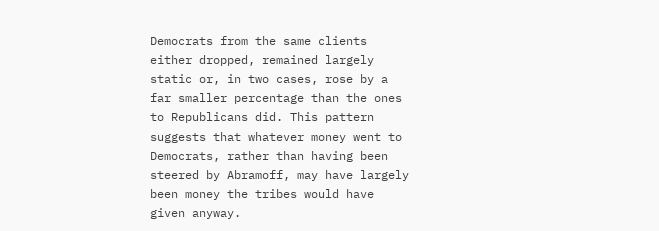Democrats from the same clients either dropped, remained largely static or, in two cases, rose by a far smaller percentage than the ones to Republicans did. This pattern suggests that whatever money went to Democrats, rather than having been steered by Abramoff, may have largely been money the tribes would have given anyway.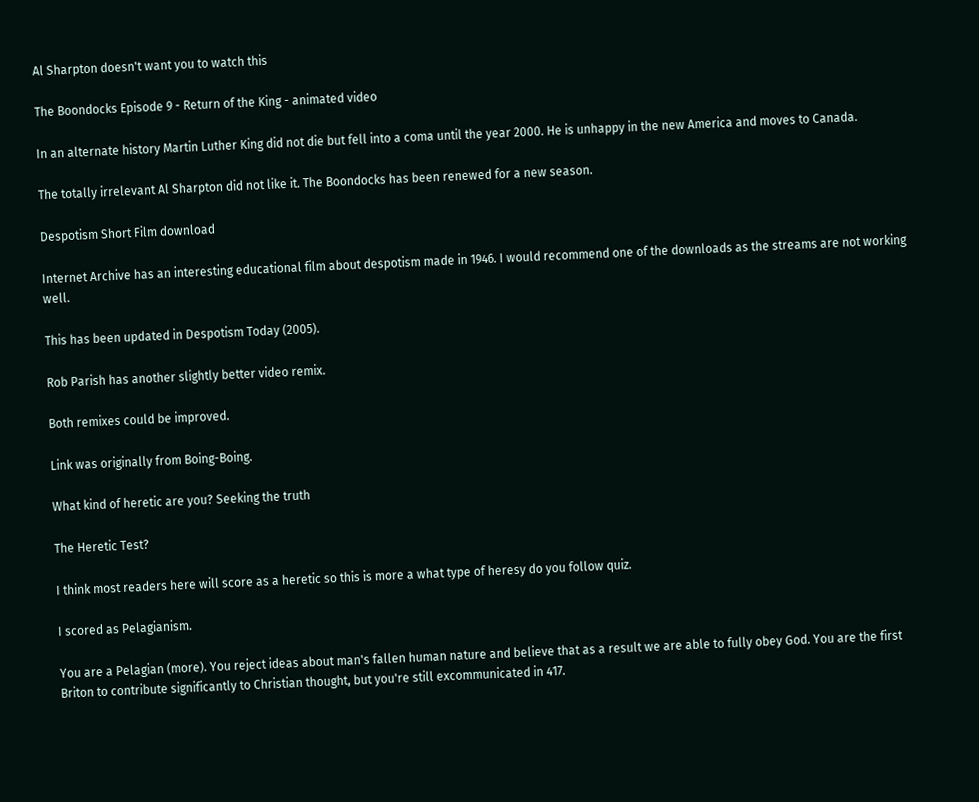Al Sharpton doesn't want you to watch this

The Boondocks Episode 9 - Return of the King - animated video

In an alternate history Martin Luther King did not die but fell into a coma until the year 2000. He is unhappy in the new America and moves to Canada.

The totally irrelevant Al Sharpton did not like it. The Boondocks has been renewed for a new season.

Despotism Short Film download

Internet Archive has an interesting educational film about despotism made in 1946. I would recommend one of the downloads as the streams are not working well.

This has been updated in Despotism Today (2005).

Rob Parish has another slightly better video remix.

Both remixes could be improved.

Link was originally from Boing-Boing.

What kind of heretic are you? Seeking the truth

The Heretic Test?

I think most readers here will score as a heretic so this is more a what type of heresy do you follow quiz.

I scored as Pelagianism.

You are a Pelagian (more). You reject ideas about man's fallen human nature and believe that as a result we are able to fully obey God. You are the first Briton to contribute significantly to Christian thought, but you're still excommunicated in 417.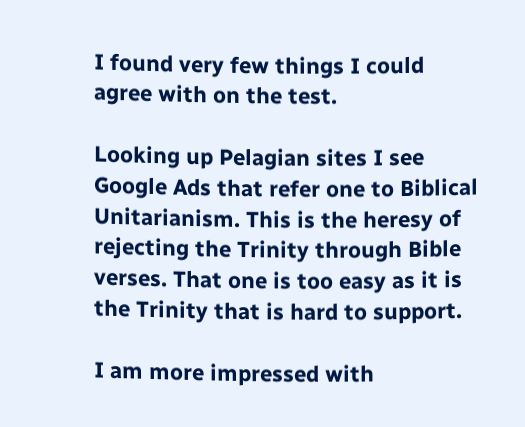I found very few things I could agree with on the test.

Looking up Pelagian sites I see Google Ads that refer one to Biblical Unitarianism. This is the heresy of rejecting the Trinity through Bible verses. That one is too easy as it is the Trinity that is hard to support.

I am more impressed with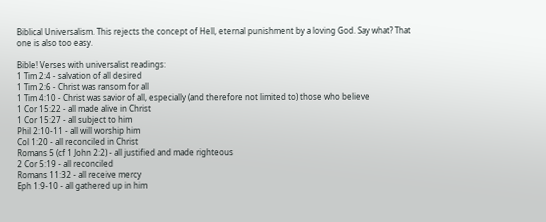Biblical Universalism. This rejects the concept of Hell, eternal punishment by a loving God. Say what? That one is also too easy.

Bible! Verses with universalist readings:
1 Tim 2:4 - salvation of all desired
1 Tim 2:6 - Christ was ransom for all
1 Tim 4:10 - Christ was savior of all, especially (and therefore not limited to) those who believe
1 Cor 15:22 - all made alive in Christ
1 Cor 15:27 - all subject to him
Phil 2:10-11 - all will worship him
Col 1:20 - all reconciled in Christ
Romans 5 (cf 1 John 2:2) - all justified and made righteous
2 Cor 5:19 - all reconciled
Romans 11:32 - all receive mercy
Eph 1:9-10 - all gathered up in him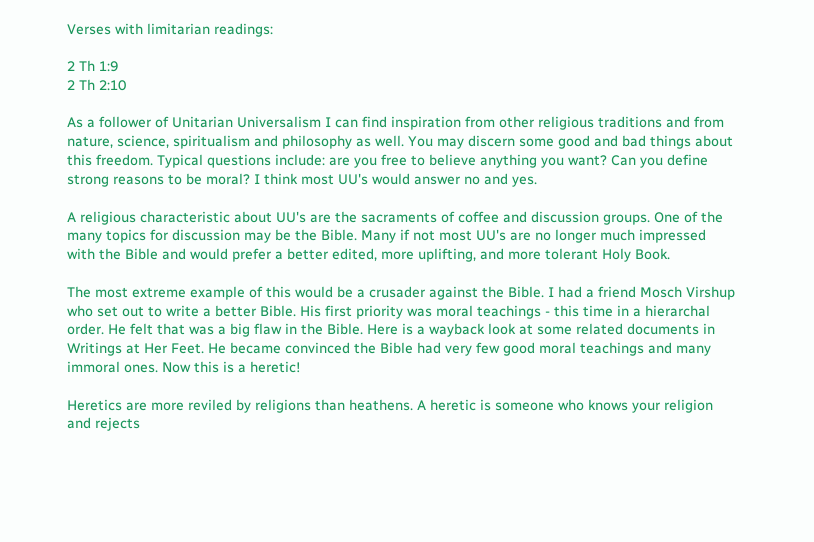Verses with limitarian readings:

2 Th 1:9
2 Th 2:10

As a follower of Unitarian Universalism I can find inspiration from other religious traditions and from nature, science, spiritualism and philosophy as well. You may discern some good and bad things about this freedom. Typical questions include: are you free to believe anything you want? Can you define strong reasons to be moral? I think most UU's would answer no and yes.

A religious characteristic about UU's are the sacraments of coffee and discussion groups. One of the many topics for discussion may be the Bible. Many if not most UU's are no longer much impressed with the Bible and would prefer a better edited, more uplifting, and more tolerant Holy Book.

The most extreme example of this would be a crusader against the Bible. I had a friend Mosch Virshup who set out to write a better Bible. His first priority was moral teachings - this time in a hierarchal order. He felt that was a big flaw in the Bible. Here is a wayback look at some related documents in Writings at Her Feet. He became convinced the Bible had very few good moral teachings and many immoral ones. Now this is a heretic!

Heretics are more reviled by religions than heathens. A heretic is someone who knows your religion and rejects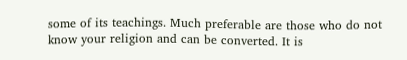some of its teachings. Much preferable are those who do not know your religion and can be converted. It is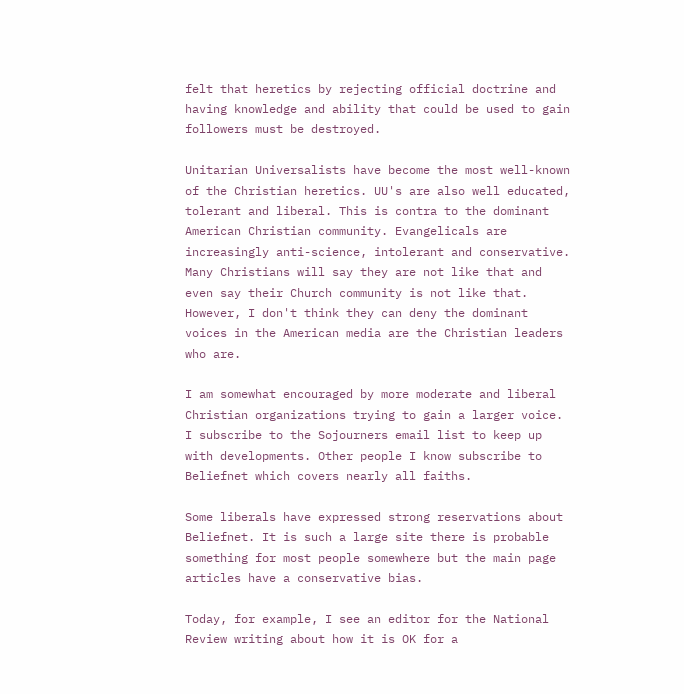felt that heretics by rejecting official doctrine and having knowledge and ability that could be used to gain followers must be destroyed.

Unitarian Universalists have become the most well-known of the Christian heretics. UU's are also well educated, tolerant and liberal. This is contra to the dominant American Christian community. Evangelicals are increasingly anti-science, intolerant and conservative. Many Christians will say they are not like that and even say their Church community is not like that. However, I don't think they can deny the dominant voices in the American media are the Christian leaders who are.

I am somewhat encouraged by more moderate and liberal Christian organizations trying to gain a larger voice. I subscribe to the Sojourners email list to keep up with developments. Other people I know subscribe to Beliefnet which covers nearly all faiths.

Some liberals have expressed strong reservations about Beliefnet. It is such a large site there is probable something for most people somewhere but the main page articles have a conservative bias.

Today, for example, I see an editor for the National Review writing about how it is OK for a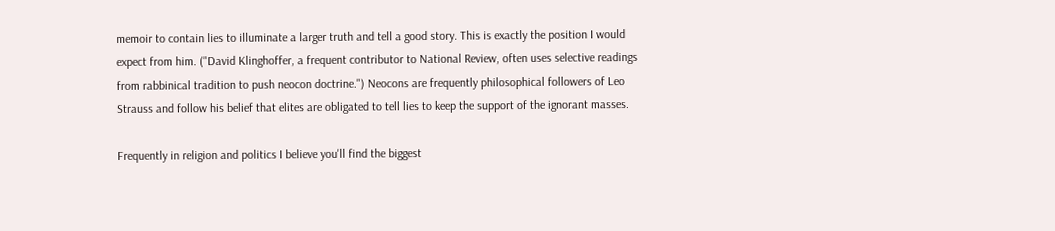memoir to contain lies to illuminate a larger truth and tell a good story. This is exactly the position I would expect from him. ("David Klinghoffer, a frequent contributor to National Review, often uses selective readings from rabbinical tradition to push neocon doctrine.") Neocons are frequently philosophical followers of Leo Strauss and follow his belief that elites are obligated to tell lies to keep the support of the ignorant masses.

Frequently in religion and politics I believe you'll find the biggest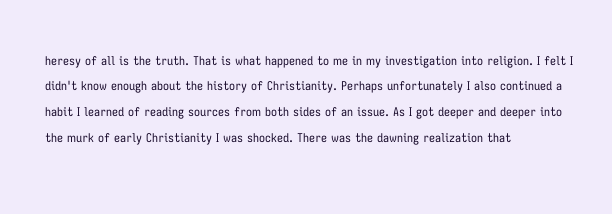heresy of all is the truth. That is what happened to me in my investigation into religion. I felt I didn't know enough about the history of Christianity. Perhaps unfortunately I also continued a habit I learned of reading sources from both sides of an issue. As I got deeper and deeper into the murk of early Christianity I was shocked. There was the dawning realization that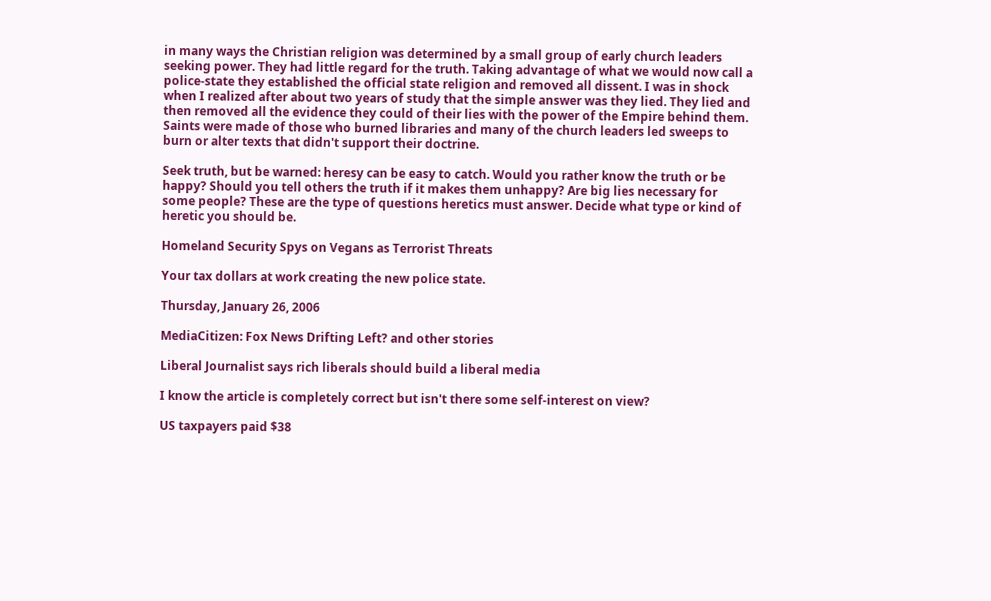in many ways the Christian religion was determined by a small group of early church leaders seeking power. They had little regard for the truth. Taking advantage of what we would now call a police-state they established the official state religion and removed all dissent. I was in shock when I realized after about two years of study that the simple answer was they lied. They lied and then removed all the evidence they could of their lies with the power of the Empire behind them. Saints were made of those who burned libraries and many of the church leaders led sweeps to burn or alter texts that didn't support their doctrine.

Seek truth, but be warned: heresy can be easy to catch. Would you rather know the truth or be happy? Should you tell others the truth if it makes them unhappy? Are big lies necessary for some people? These are the type of questions heretics must answer. Decide what type or kind of heretic you should be.

Homeland Security Spys on Vegans as Terrorist Threats

Your tax dollars at work creating the new police state.

Thursday, January 26, 2006

MediaCitizen: Fox News Drifting Left? and other stories

Liberal Journalist says rich liberals should build a liberal media

I know the article is completely correct but isn't there some self-interest on view?

US taxpayers paid $38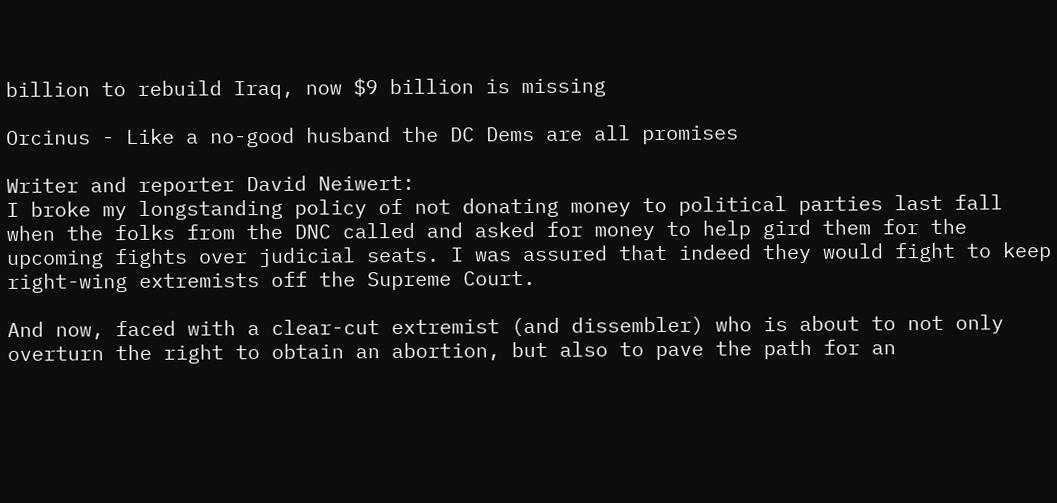billion to rebuild Iraq, now $9 billion is missing

Orcinus - Like a no-good husband the DC Dems are all promises

Writer and reporter David Neiwert:
I broke my longstanding policy of not donating money to political parties last fall when the folks from the DNC called and asked for money to help gird them for the upcoming fights over judicial seats. I was assured that indeed they would fight to keep right-wing extremists off the Supreme Court.

And now, faced with a clear-cut extremist (and dissembler) who is about to not only overturn the right to obtain an abortion, but also to pave the path for an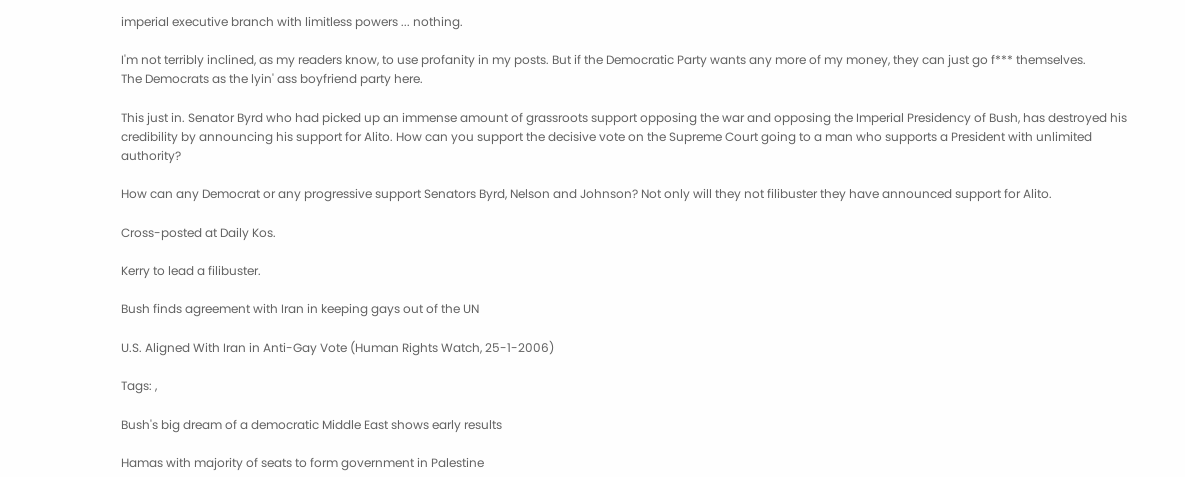imperial executive branch with limitless powers ... nothing.

I'm not terribly inclined, as my readers know, to use profanity in my posts. But if the Democratic Party wants any more of my money, they can just go f*** themselves.
The Democrats as the lyin' ass boyfriend party here.

This just in. Senator Byrd who had picked up an immense amount of grassroots support opposing the war and opposing the Imperial Presidency of Bush, has destroyed his credibility by announcing his support for Alito. How can you support the decisive vote on the Supreme Court going to a man who supports a President with unlimited authority?

How can any Democrat or any progressive support Senators Byrd, Nelson and Johnson? Not only will they not filibuster they have announced support for Alito.

Cross-posted at Daily Kos.

Kerry to lead a filibuster.

Bush finds agreement with Iran in keeping gays out of the UN

U.S. Aligned With Iran in Anti-Gay Vote (Human Rights Watch, 25-1-2006)

Tags: ,

Bush's big dream of a democratic Middle East shows early results

Hamas with majority of seats to form government in Palestine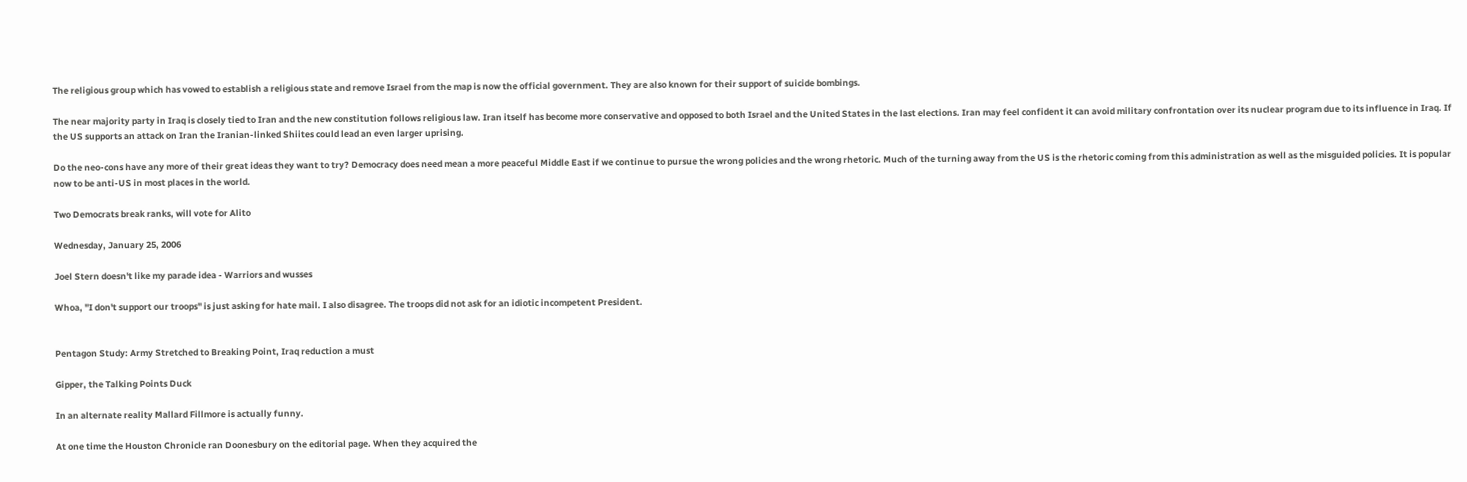The religious group which has vowed to establish a religious state and remove Israel from the map is now the official government. They are also known for their support of suicide bombings.

The near majority party in Iraq is closely tied to Iran and the new constitution follows religious law. Iran itself has become more conservative and opposed to both Israel and the United States in the last elections. Iran may feel confident it can avoid military confrontation over its nuclear program due to its influence in Iraq. If the US supports an attack on Iran the Iranian-linked Shiites could lead an even larger uprising.

Do the neo-cons have any more of their great ideas they want to try? Democracy does need mean a more peaceful Middle East if we continue to pursue the wrong policies and the wrong rhetoric. Much of the turning away from the US is the rhetoric coming from this administration as well as the misguided policies. It is popular now to be anti-US in most places in the world.

Two Democrats break ranks, will vote for Alito

Wednesday, January 25, 2006

Joel Stern doesn't like my parade idea - Warriors and wusses

Whoa, "I don't support our troops" is just asking for hate mail. I also disagree. The troops did not ask for an idiotic incompetent President.


Pentagon Study: Army Stretched to Breaking Point, Iraq reduction a must

Gipper, the Talking Points Duck

In an alternate reality Mallard Fillmore is actually funny.

At one time the Houston Chronicle ran Doonesbury on the editorial page. When they acquired the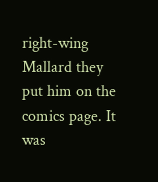right-wing Mallard they put him on the comics page. It was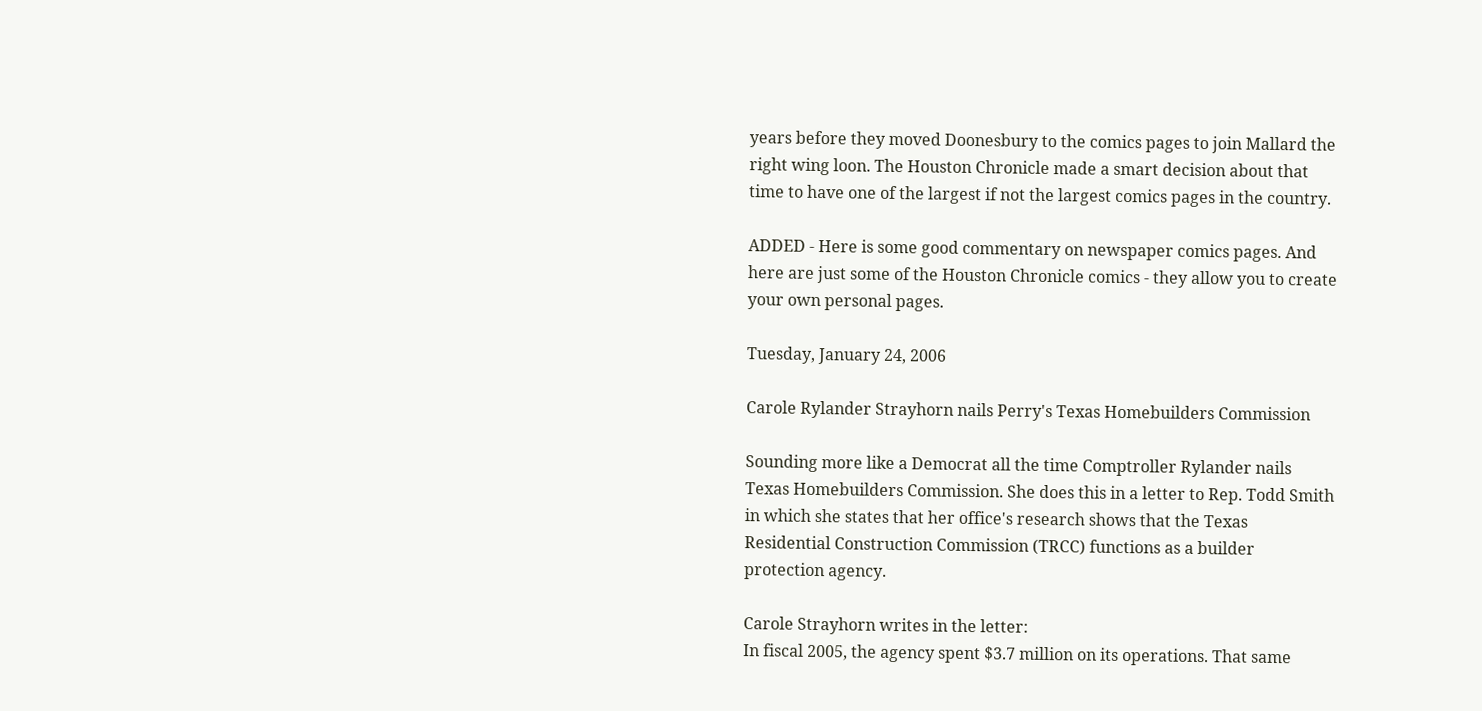years before they moved Doonesbury to the comics pages to join Mallard the right wing loon. The Houston Chronicle made a smart decision about that time to have one of the largest if not the largest comics pages in the country.

ADDED - Here is some good commentary on newspaper comics pages. And here are just some of the Houston Chronicle comics - they allow you to create your own personal pages.

Tuesday, January 24, 2006

Carole Rylander Strayhorn nails Perry's Texas Homebuilders Commission

Sounding more like a Democrat all the time Comptroller Rylander nails Texas Homebuilders Commission. She does this in a letter to Rep. Todd Smith in which she states that her office's research shows that the Texas Residential Construction Commission (TRCC) functions as a builder protection agency.

Carole Strayhorn writes in the letter:
In fiscal 2005, the agency spent $3.7 million on its operations. That same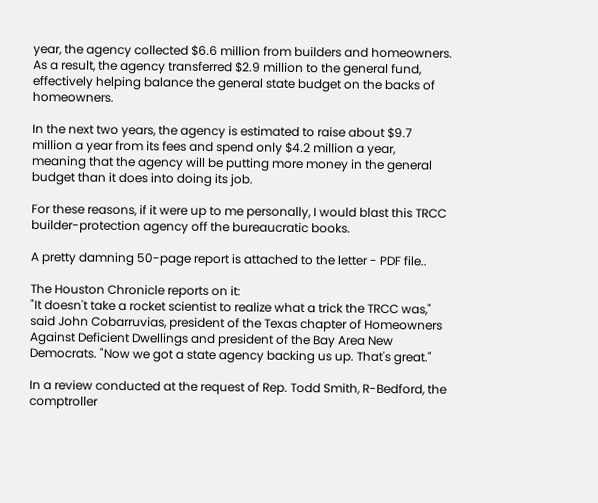year, the agency collected $6.6 million from builders and homeowners. As a result, the agency transferred $2.9 million to the general fund, effectively helping balance the general state budget on the backs of homeowners.

In the next two years, the agency is estimated to raise about $9.7 million a year from its fees and spend only $4.2 million a year, meaning that the agency will be putting more money in the general budget than it does into doing its job.

For these reasons, if it were up to me personally, I would blast this TRCC builder-protection agency off the bureaucratic books.

A pretty damning 50-page report is attached to the letter - PDF file..

The Houston Chronicle reports on it:
"It doesn't take a rocket scientist to realize what a trick the TRCC was," said John Cobarruvias, president of the Texas chapter of Homeowners Against Deficient Dwellings and president of the Bay Area New Democrats. "Now we got a state agency backing us up. That's great."

In a review conducted at the request of Rep. Todd Smith, R-Bedford, the comptroller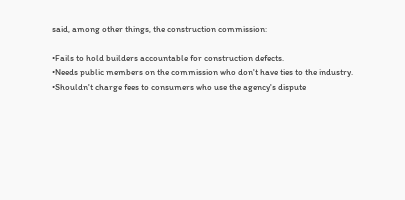said, among other things, the construction commission:

•Fails to hold builders accountable for construction defects.
•Needs public members on the commission who don't have ties to the industry.
•Shouldn't charge fees to consumers who use the agency's dispute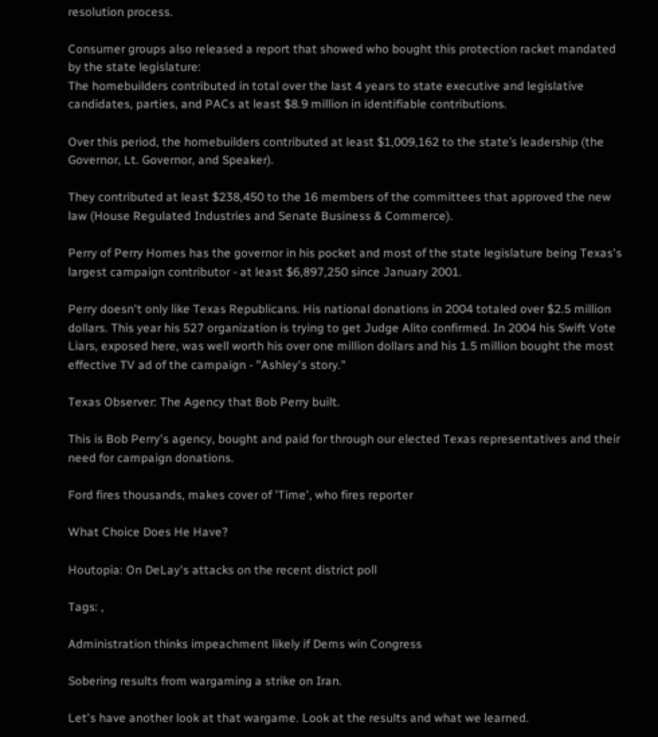resolution process.

Consumer groups also released a report that showed who bought this protection racket mandated by the state legislature:
The homebuilders contributed in total over the last 4 years to state executive and legislative candidates, parties, and PACs at least $8.9 million in identifiable contributions.

Over this period, the homebuilders contributed at least $1,009,162 to the state’s leadership (the Governor, Lt. Governor, and Speaker).

They contributed at least $238,450 to the 16 members of the committees that approved the new law (House Regulated Industries and Senate Business & Commerce).

Perry of Perry Homes has the governor in his pocket and most of the state legislature being Texas's largest campaign contributor - at least $6,897,250 since January 2001.

Perry doesn't only like Texas Republicans. His national donations in 2004 totaled over $2.5 million dollars. This year his 527 organization is trying to get Judge Alito confirmed. In 2004 his Swift Vote Liars, exposed here, was well worth his over one million dollars and his 1.5 million bought the most effective TV ad of the campaign - "Ashley's story."

Texas Observer: The Agency that Bob Perry built.

This is Bob Perry's agency, bought and paid for through our elected Texas representatives and their need for campaign donations.

Ford fires thousands, makes cover of 'Time', who fires reporter

What Choice Does He Have?

Houtopia: On DeLay's attacks on the recent district poll

Tags: ,

Administration thinks impeachment likely if Dems win Congress

Sobering results from wargaming a strike on Iran.

Let's have another look at that wargame. Look at the results and what we learned.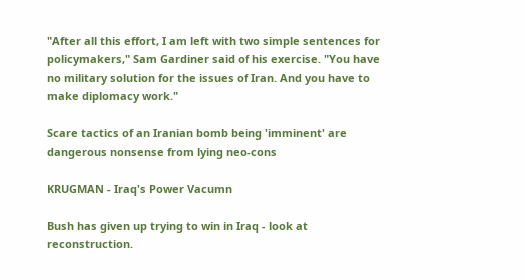"After all this effort, I am left with two simple sentences for policymakers," Sam Gardiner said of his exercise. "You have no military solution for the issues of Iran. And you have to make diplomacy work."

Scare tactics of an Iranian bomb being 'imminent' are dangerous nonsense from lying neo-cons

KRUGMAN - Iraq's Power Vacumn

Bush has given up trying to win in Iraq - look at reconstruction.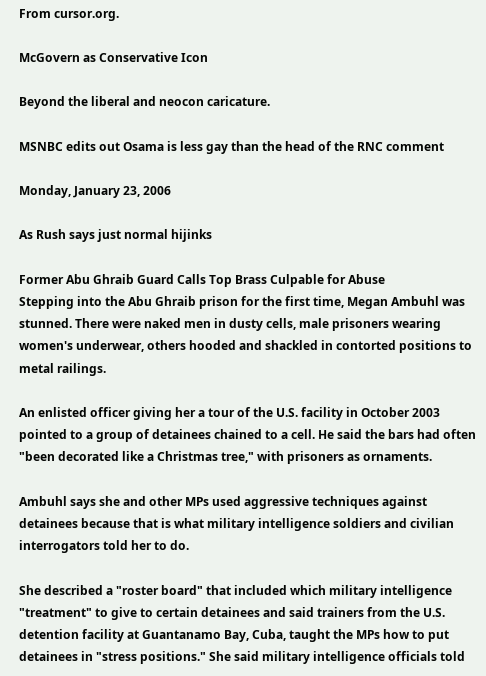From cursor.org.

McGovern as Conservative Icon

Beyond the liberal and neocon caricature.

MSNBC edits out Osama is less gay than the head of the RNC comment

Monday, January 23, 2006

As Rush says just normal hijinks

Former Abu Ghraib Guard Calls Top Brass Culpable for Abuse
Stepping into the Abu Ghraib prison for the first time, Megan Ambuhl was stunned. There were naked men in dusty cells, male prisoners wearing women's underwear, others hooded and shackled in contorted positions to metal railings.

An enlisted officer giving her a tour of the U.S. facility in October 2003 pointed to a group of detainees chained to a cell. He said the bars had often "been decorated like a Christmas tree," with prisoners as ornaments.

Ambuhl says she and other MPs used aggressive techniques against detainees because that is what military intelligence soldiers and civilian interrogators told her to do.

She described a "roster board" that included which military intelligence "treatment" to give to certain detainees and said trainers from the U.S. detention facility at Guantanamo Bay, Cuba, taught the MPs how to put detainees in "stress positions." She said military intelligence officials told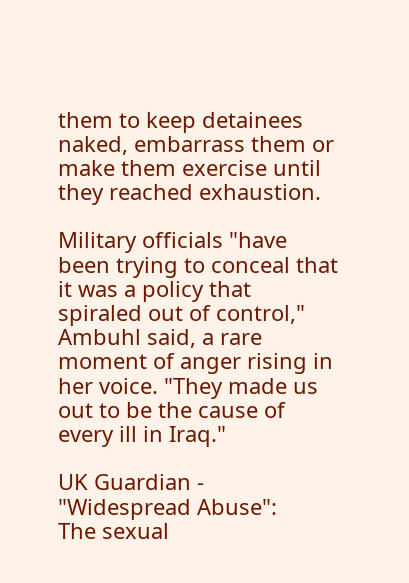them to keep detainees naked, embarrass them or make them exercise until they reached exhaustion.

Military officials "have been trying to conceal that it was a policy that spiraled out of control," Ambuhl said, a rare moment of anger rising in her voice. "They made us out to be the cause of every ill in Iraq."

UK Guardian - "Widespread Abuse":
The sexual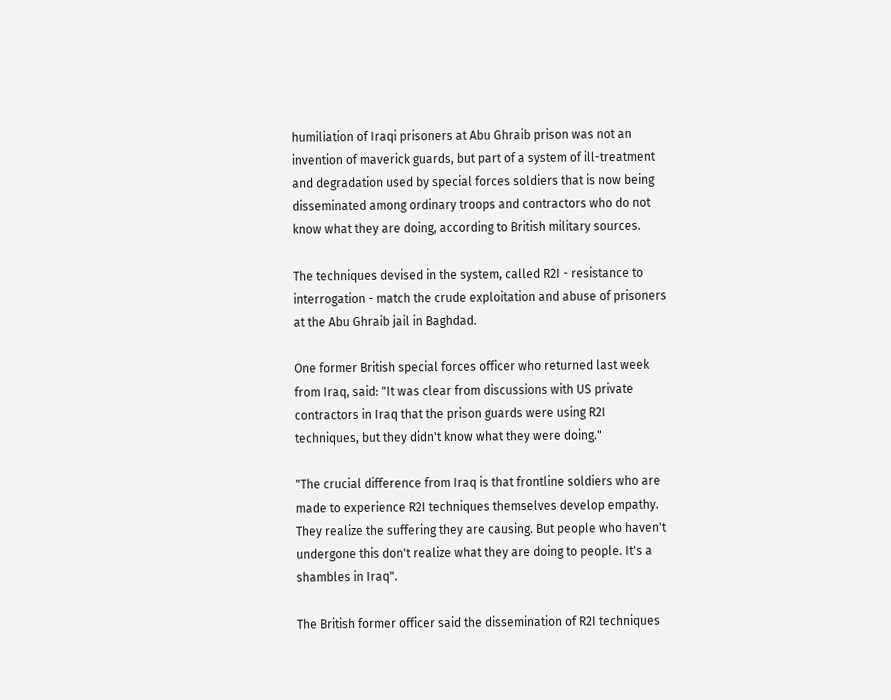humiliation of Iraqi prisoners at Abu Ghraib prison was not an invention of maverick guards, but part of a system of ill-treatment and degradation used by special forces soldiers that is now being disseminated among ordinary troops and contractors who do not know what they are doing, according to British military sources.

The techniques devised in the system, called R2I - resistance to interrogation - match the crude exploitation and abuse of prisoners at the Abu Ghraib jail in Baghdad.

One former British special forces officer who returned last week from Iraq, said: "It was clear from discussions with US private contractors in Iraq that the prison guards were using R2I techniques, but they didn't know what they were doing."

"The crucial difference from Iraq is that frontline soldiers who are made to experience R2I techniques themselves develop empathy. They realize the suffering they are causing. But people who haven't undergone this don't realize what they are doing to people. It's a shambles in Iraq".

The British former officer said the dissemination of R2I techniques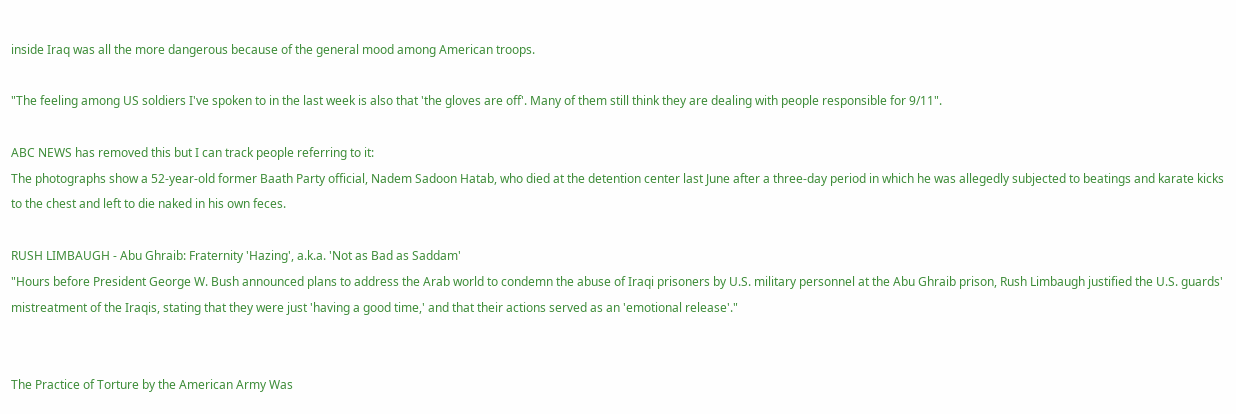inside Iraq was all the more dangerous because of the general mood among American troops.

"The feeling among US soldiers I've spoken to in the last week is also that 'the gloves are off'. Many of them still think they are dealing with people responsible for 9/11".

ABC NEWS has removed this but I can track people referring to it:
The photographs show a 52-year-old former Baath Party official, Nadem Sadoon Hatab, who died at the detention center last June after a three-day period in which he was allegedly subjected to beatings and karate kicks to the chest and left to die naked in his own feces.

RUSH LIMBAUGH - Abu Ghraib: Fraternity 'Hazing', a.k.a. 'Not as Bad as Saddam'
"Hours before President George W. Bush announced plans to address the Arab world to condemn the abuse of Iraqi prisoners by U.S. military personnel at the Abu Ghraib prison, Rush Limbaugh justified the U.S. guards' mistreatment of the Iraqis, stating that they were just 'having a good time,' and that their actions served as an 'emotional release'."


The Practice of Torture by the American Army Was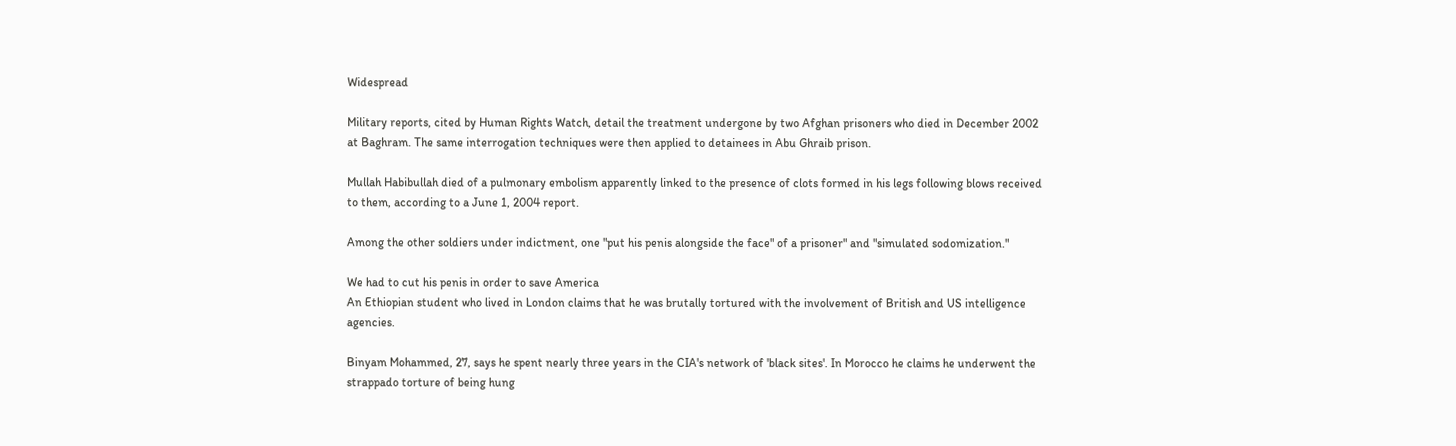Widespread

Military reports, cited by Human Rights Watch, detail the treatment undergone by two Afghan prisoners who died in December 2002 at Baghram. The same interrogation techniques were then applied to detainees in Abu Ghraib prison.

Mullah Habibullah died of a pulmonary embolism apparently linked to the presence of clots formed in his legs following blows received to them, according to a June 1, 2004 report.

Among the other soldiers under indictment, one "put his penis alongside the face" of a prisoner" and "simulated sodomization."

We had to cut his penis in order to save America
An Ethiopian student who lived in London claims that he was brutally tortured with the involvement of British and US intelligence agencies.

Binyam Mohammed, 27, says he spent nearly three years in the CIA's network of 'black sites'. In Morocco he claims he underwent the strappado torture of being hung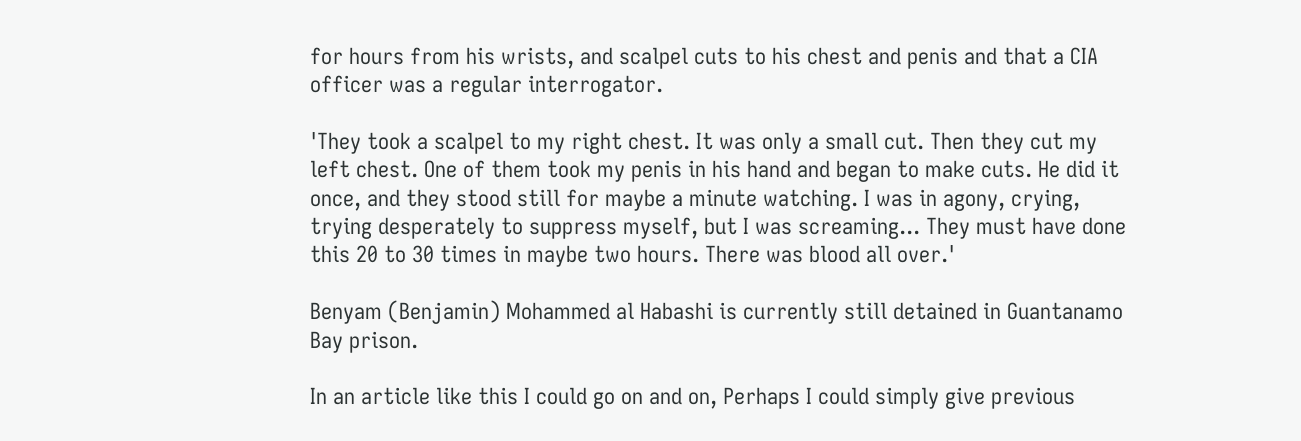for hours from his wrists, and scalpel cuts to his chest and penis and that a CIA officer was a regular interrogator.

'They took a scalpel to my right chest. It was only a small cut. Then they cut my left chest. One of them took my penis in his hand and began to make cuts. He did it once, and they stood still for maybe a minute watching. I was in agony, crying, trying desperately to suppress myself, but I was screaming... They must have done this 20 to 30 times in maybe two hours. There was blood all over.'

Benyam (Benjamin) Mohammed al Habashi is currently still detained in Guantanamo Bay prison.

In an article like this I could go on and on, Perhaps I could simply give previous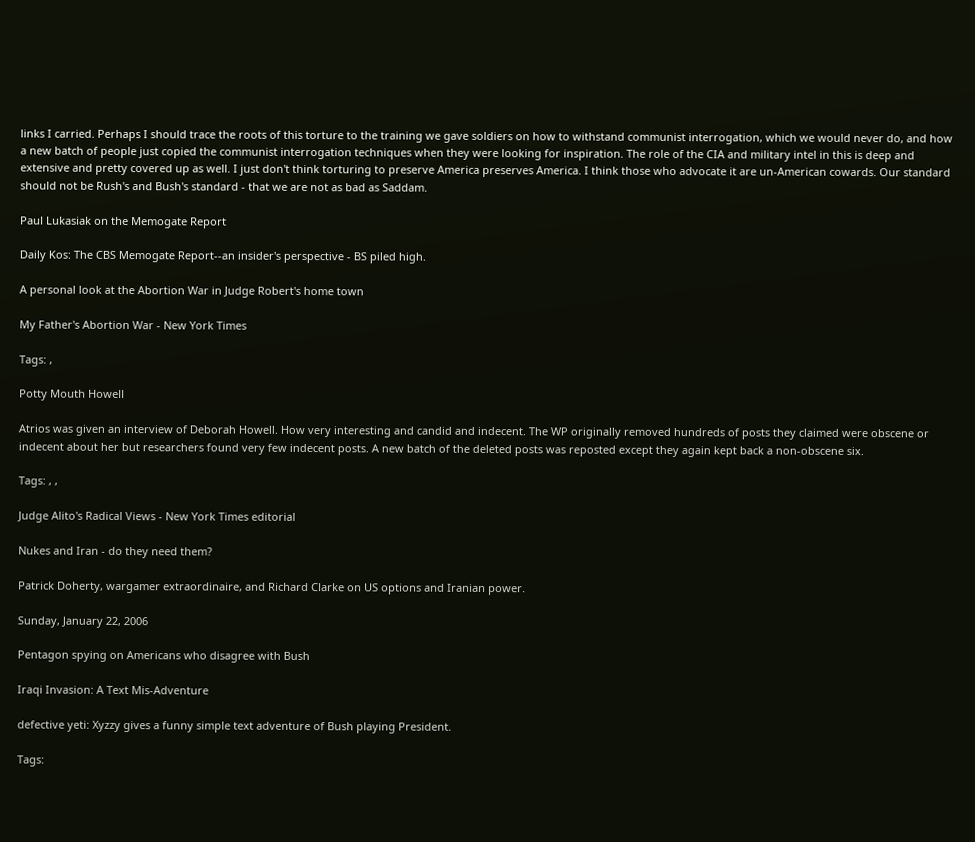links I carried. Perhaps I should trace the roots of this torture to the training we gave soldiers on how to withstand communist interrogation, which we would never do, and how a new batch of people just copied the communist interrogation techniques when they were looking for inspiration. The role of the CIA and military intel in this is deep and extensive and pretty covered up as well. I just don't think torturing to preserve America preserves America. I think those who advocate it are un-American cowards. Our standard should not be Rush's and Bush's standard - that we are not as bad as Saddam.

Paul Lukasiak on the Memogate Report

Daily Kos: The CBS Memogate Report--an insider's perspective - BS piled high.

A personal look at the Abortion War in Judge Robert's home town

My Father's Abortion War - New York Times

Tags: ,

Potty Mouth Howell

Atrios was given an interview of Deborah Howell. How very interesting and candid and indecent. The WP originally removed hundreds of posts they claimed were obscene or indecent about her but researchers found very few indecent posts. A new batch of the deleted posts was reposted except they again kept back a non-obscene six.

Tags: , ,

Judge Alito's Radical Views - New York Times editorial

Nukes and Iran - do they need them?

Patrick Doherty, wargamer extraordinaire, and Richard Clarke on US options and Iranian power.

Sunday, January 22, 2006

Pentagon spying on Americans who disagree with Bush

Iraqi Invasion: A Text Mis-Adventure

defective yeti: Xyzzy gives a funny simple text adventure of Bush playing President.

Tags: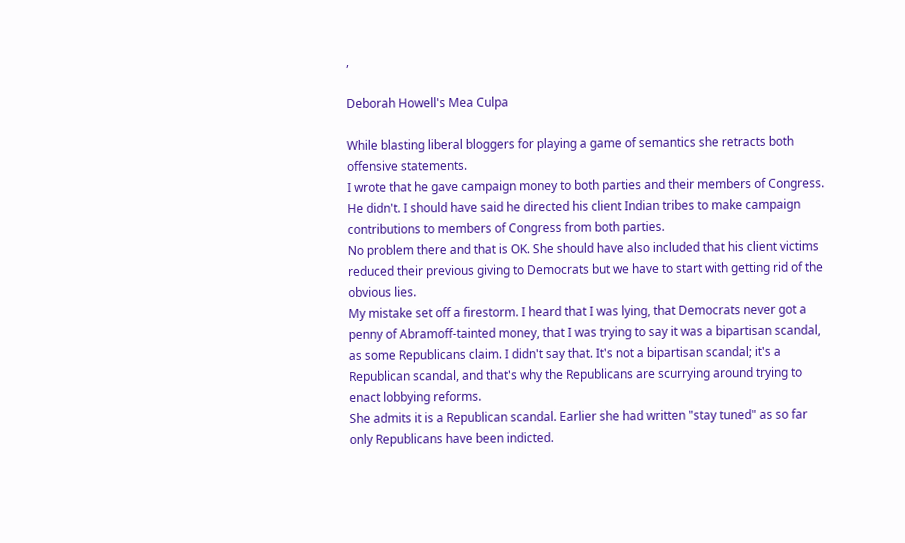,

Deborah Howell's Mea Culpa

While blasting liberal bloggers for playing a game of semantics she retracts both offensive statements.
I wrote that he gave campaign money to both parties and their members of Congress. He didn't. I should have said he directed his client Indian tribes to make campaign contributions to members of Congress from both parties.
No problem there and that is OK. She should have also included that his client victims reduced their previous giving to Democrats but we have to start with getting rid of the obvious lies.
My mistake set off a firestorm. I heard that I was lying, that Democrats never got a penny of Abramoff-tainted money, that I was trying to say it was a bipartisan scandal, as some Republicans claim. I didn't say that. It's not a bipartisan scandal; it's a Republican scandal, and that's why the Republicans are scurrying around trying to enact lobbying reforms.
She admits it is a Republican scandal. Earlier she had written "stay tuned" as so far only Republicans have been indicted.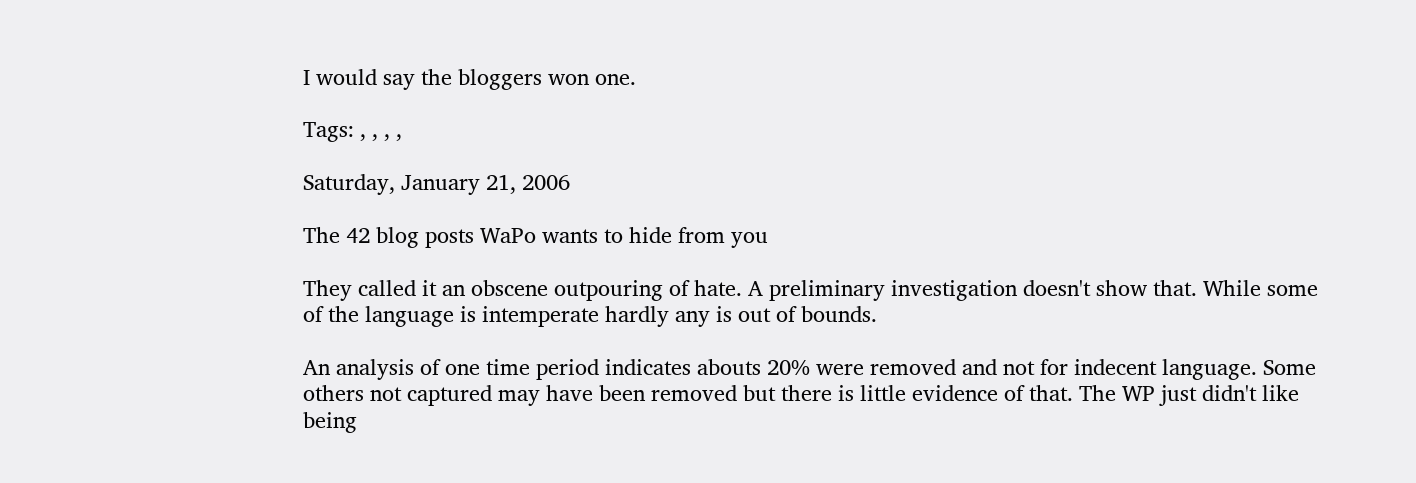I would say the bloggers won one.

Tags: , , , ,

Saturday, January 21, 2006

The 42 blog posts WaPo wants to hide from you

They called it an obscene outpouring of hate. A preliminary investigation doesn't show that. While some of the language is intemperate hardly any is out of bounds.

An analysis of one time period indicates abouts 20% were removed and not for indecent language. Some others not captured may have been removed but there is little evidence of that. The WP just didn't like being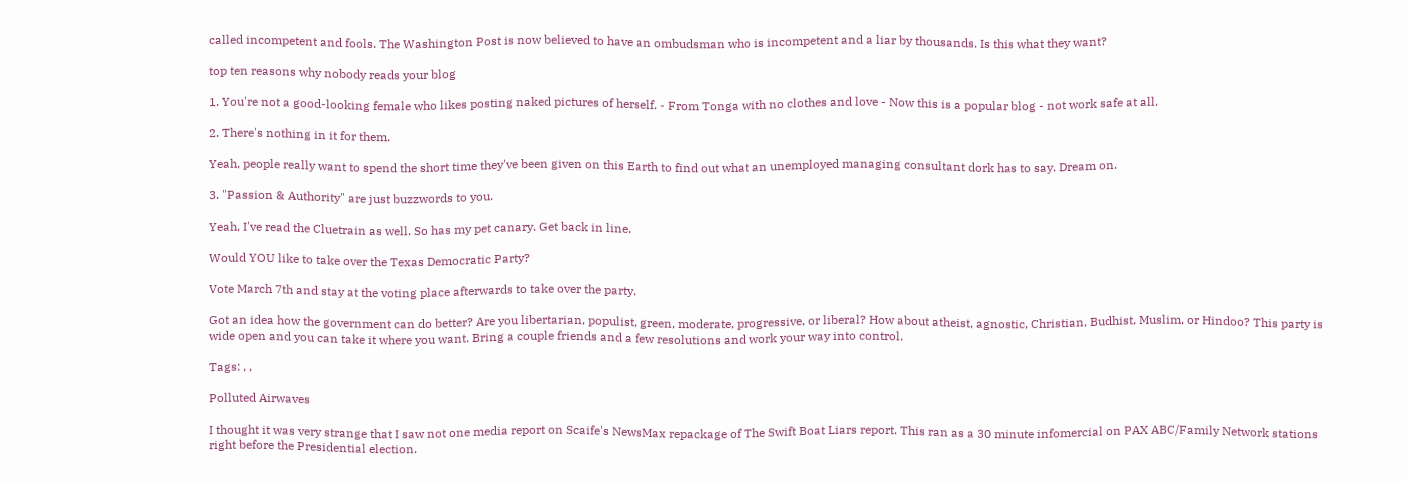called incompetent and fools. The Washington Post is now believed to have an ombudsman who is incompetent and a liar by thousands. Is this what they want?

top ten reasons why nobody reads your blog

1. You're not a good-looking female who likes posting naked pictures of herself. - From Tonga with no clothes and love - Now this is a popular blog - not work safe at all.

2. There's nothing in it for them.

Yeah, people really want to spend the short time they've been given on this Earth to find out what an unemployed managing consultant dork has to say. Dream on.

3. "Passion & Authority" are just buzzwords to you.

Yeah, I've read the Cluetrain as well. So has my pet canary. Get back in line.

Would YOU like to take over the Texas Democratic Party?

Vote March 7th and stay at the voting place afterwards to take over the party.

Got an idea how the government can do better? Are you libertarian, populist, green, moderate, progressive, or liberal? How about atheist, agnostic, Christian, Budhist, Muslim, or Hindoo? This party is wide open and you can take it where you want. Bring a couple friends and a few resolutions and work your way into control.

Tags: , ,

Polluted Airwaves

I thought it was very strange that I saw not one media report on Scaife's NewsMax repackage of The Swift Boat Liars report. This ran as a 30 minute infomercial on PAX ABC/Family Network stations right before the Presidential election.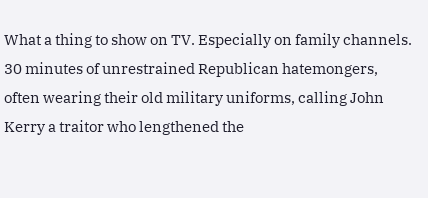What a thing to show on TV. Especially on family channels. 30 minutes of unrestrained Republican hatemongers, often wearing their old military uniforms, calling John Kerry a traitor who lengthened the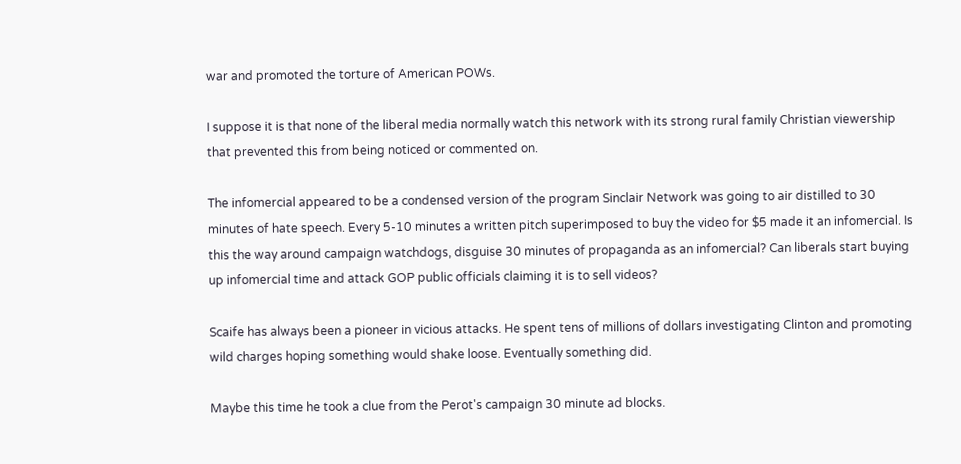war and promoted the torture of American POWs.

I suppose it is that none of the liberal media normally watch this network with its strong rural family Christian viewership that prevented this from being noticed or commented on.

The infomercial appeared to be a condensed version of the program Sinclair Network was going to air distilled to 30 minutes of hate speech. Every 5-10 minutes a written pitch superimposed to buy the video for $5 made it an infomercial. Is this the way around campaign watchdogs, disguise 30 minutes of propaganda as an infomercial? Can liberals start buying up infomercial time and attack GOP public officials claiming it is to sell videos?

Scaife has always been a pioneer in vicious attacks. He spent tens of millions of dollars investigating Clinton and promoting wild charges hoping something would shake loose. Eventually something did.

Maybe this time he took a clue from the Perot's campaign 30 minute ad blocks.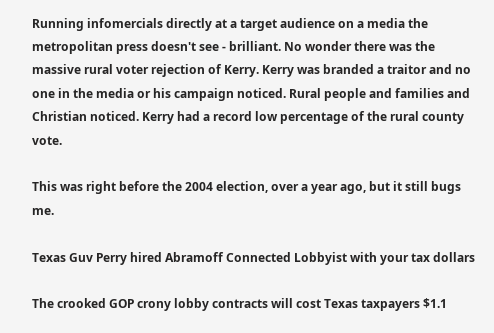Running infomercials directly at a target audience on a media the metropolitan press doesn't see - brilliant. No wonder there was the massive rural voter rejection of Kerry. Kerry was branded a traitor and no one in the media or his campaign noticed. Rural people and families and Christian noticed. Kerry had a record low percentage of the rural county vote.

This was right before the 2004 election, over a year ago, but it still bugs me.

Texas Guv Perry hired Abramoff Connected Lobbyist with your tax dollars

The crooked GOP crony lobby contracts will cost Texas taxpayers $1.1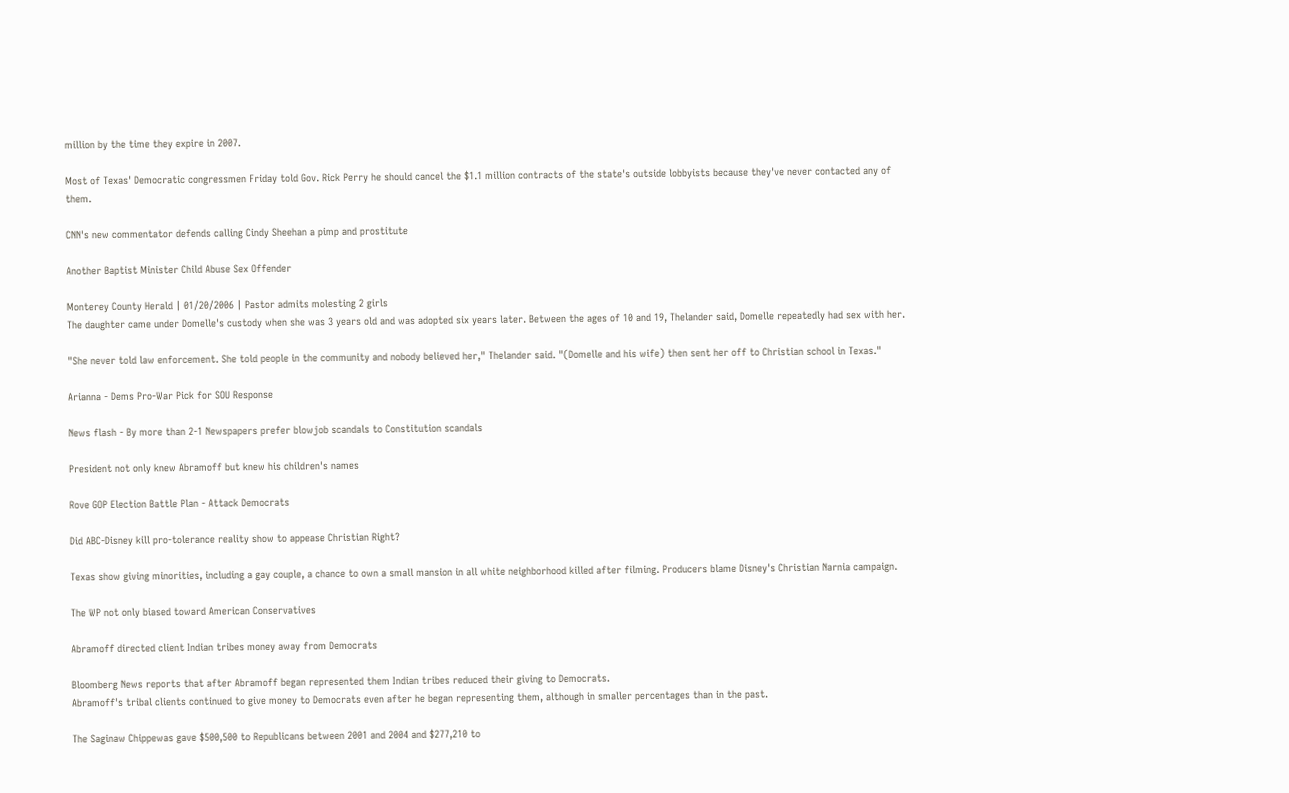million by the time they expire in 2007.

Most of Texas' Democratic congressmen Friday told Gov. Rick Perry he should cancel the $1.1 million contracts of the state's outside lobbyists because they've never contacted any of them.

CNN's new commentator defends calling Cindy Sheehan a pimp and prostitute

Another Baptist Minister Child Abuse Sex Offender

Monterey County Herald | 01/20/2006 | Pastor admits molesting 2 girls
The daughter came under Domelle's custody when she was 3 years old and was adopted six years later. Between the ages of 10 and 19, Thelander said, Domelle repeatedly had sex with her.

"She never told law enforcement. She told people in the community and nobody believed her," Thelander said. "(Domelle and his wife) then sent her off to Christian school in Texas."

Arianna - Dems Pro-War Pick for SOU Response

News flash - By more than 2-1 Newspapers prefer blowjob scandals to Constitution scandals

President not only knew Abramoff but knew his children's names

Rove GOP Election Battle Plan - Attack Democrats

Did ABC-Disney kill pro-tolerance reality show to appease Christian Right?

Texas show giving minorities, including a gay couple, a chance to own a small mansion in all white neighborhood killed after filming. Producers blame Disney's Christian Narnia campaign.

The WP not only biased toward American Conservatives

Abramoff directed client Indian tribes money away from Democrats

Bloomberg News reports that after Abramoff began represented them Indian tribes reduced their giving to Democrats.
Abramoff's tribal clients continued to give money to Democrats even after he began representing them, although in smaller percentages than in the past.

The Saginaw Chippewas gave $500,500 to Republicans between 2001 and 2004 and $277,210 to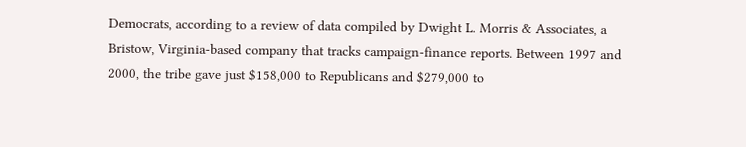Democrats, according to a review of data compiled by Dwight L. Morris & Associates, a Bristow, Virginia-based company that tracks campaign-finance reports. Between 1997 and 2000, the tribe gave just $158,000 to Republicans and $279,000 to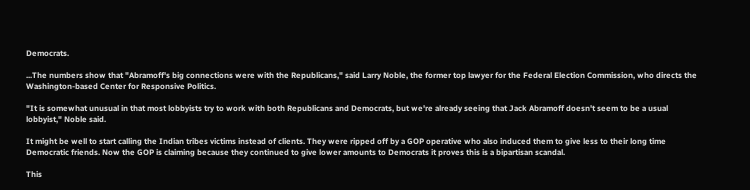Democrats.

...The numbers show that "Abramoff's big connections were with the Republicans," said Larry Noble, the former top lawyer for the Federal Election Commission, who directs the Washington-based Center for Responsive Politics.

"It is somewhat unusual in that most lobbyists try to work with both Republicans and Democrats, but we're already seeing that Jack Abramoff doesn't seem to be a usual lobbyist," Noble said.

It might be well to start calling the Indian tribes victims instead of clients. They were ripped off by a GOP operative who also induced them to give less to their long time Democratic friends. Now the GOP is claiming because they continued to give lower amounts to Democrats it proves this is a bipartisan scandal.

This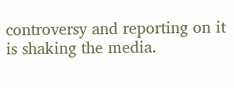controversy and reporting on it is shaking the media.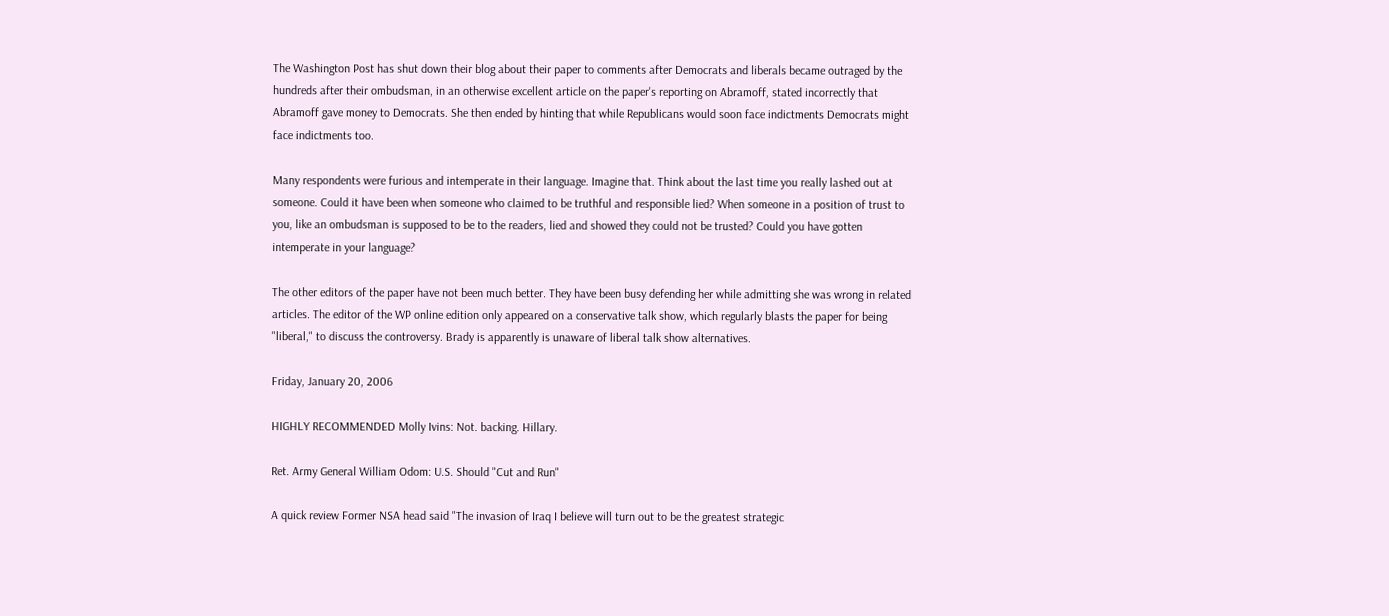The Washington Post has shut down their blog about their paper to comments after Democrats and liberals became outraged by the hundreds after their ombudsman, in an otherwise excellent article on the paper's reporting on Abramoff, stated incorrectly that Abramoff gave money to Democrats. She then ended by hinting that while Republicans would soon face indictments Democrats might face indictments too.

Many respondents were furious and intemperate in their language. Imagine that. Think about the last time you really lashed out at someone. Could it have been when someone who claimed to be truthful and responsible lied? When someone in a position of trust to you, like an ombudsman is supposed to be to the readers, lied and showed they could not be trusted? Could you have gotten intemperate in your language?

The other editors of the paper have not been much better. They have been busy defending her while admitting she was wrong in related articles. The editor of the WP online edition only appeared on a conservative talk show, which regularly blasts the paper for being "liberal," to discuss the controversy. Brady is apparently is unaware of liberal talk show alternatives.

Friday, January 20, 2006

HIGHLY RECOMMENDED Molly Ivins: Not. backing. Hillary.

Ret. Army General William Odom: U.S. Should "Cut and Run"

A quick review Former NSA head said "The invasion of Iraq I believe will turn out to be the greatest strategic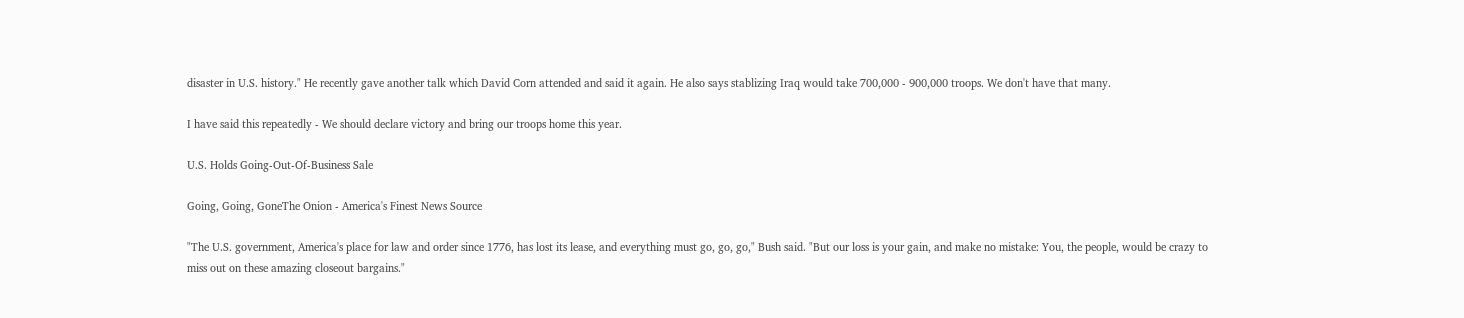disaster in U.S. history." He recently gave another talk which David Corn attended and said it again. He also says stablizing Iraq would take 700,000 - 900,000 troops. We don't have that many.

I have said this repeatedly - We should declare victory and bring our troops home this year.

U.S. Holds Going-Out-Of-Business Sale

Going, Going, GoneThe Onion - America's Finest News Source

"The U.S. government, America's place for law and order since 1776, has lost its lease, and everything must go, go, go," Bush said. "But our loss is your gain, and make no mistake: You, the people, would be crazy to miss out on these amazing closeout bargains."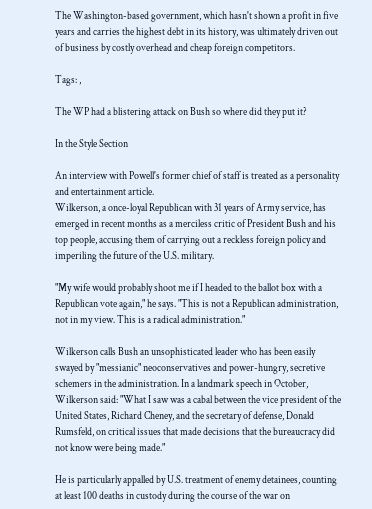The Washington-based government, which hasn't shown a profit in five years and carries the highest debt in its history, was ultimately driven out of business by costly overhead and cheap foreign competitors.

Tags: ,

The WP had a blistering attack on Bush so where did they put it?

In the Style Section

An interview with Powell's former chief of staff is treated as a personality and entertainment article.
Wilkerson, a once-loyal Republican with 31 years of Army service, has emerged in recent months as a merciless critic of President Bush and his top people, accusing them of carrying out a reckless foreign policy and imperiling the future of the U.S. military.

"My wife would probably shoot me if I headed to the ballot box with a Republican vote again," he says. "This is not a Republican administration, not in my view. This is a radical administration."

Wilkerson calls Bush an unsophisticated leader who has been easily swayed by "messianic" neoconservatives and power-hungry, secretive schemers in the administration. In a landmark speech in October, Wilkerson said: "What I saw was a cabal between the vice president of the United States, Richard Cheney, and the secretary of defense, Donald Rumsfeld, on critical issues that made decisions that the bureaucracy did not know were being made."

He is particularly appalled by U.S. treatment of enemy detainees, counting at least 100 deaths in custody during the course of the war on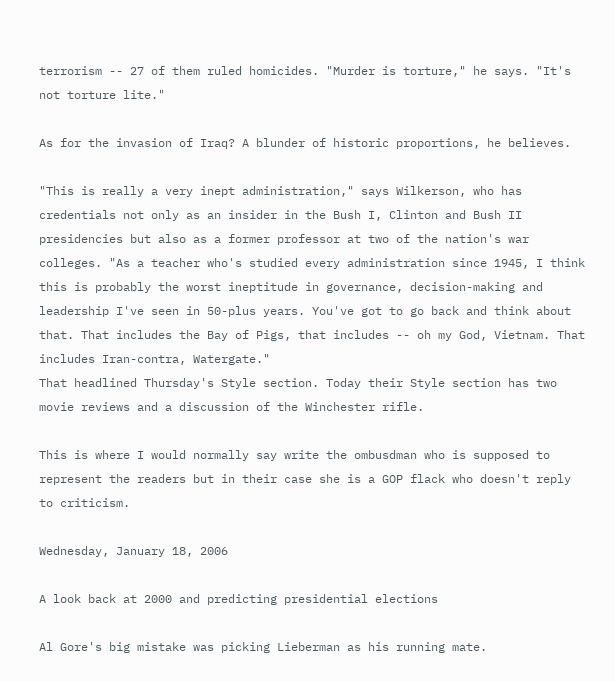terrorism -- 27 of them ruled homicides. "Murder is torture," he says. "It's not torture lite."

As for the invasion of Iraq? A blunder of historic proportions, he believes.

"This is really a very inept administration," says Wilkerson, who has credentials not only as an insider in the Bush I, Clinton and Bush II presidencies but also as a former professor at two of the nation's war colleges. "As a teacher who's studied every administration since 1945, I think this is probably the worst ineptitude in governance, decision-making and leadership I've seen in 50-plus years. You've got to go back and think about that. That includes the Bay of Pigs, that includes -- oh my God, Vietnam. That includes Iran-contra, Watergate."
That headlined Thursday's Style section. Today their Style section has two movie reviews and a discussion of the Winchester rifle.

This is where I would normally say write the ombusdman who is supposed to represent the readers but in their case she is a GOP flack who doesn't reply to criticism.

Wednesday, January 18, 2006

A look back at 2000 and predicting presidential elections

Al Gore's big mistake was picking Lieberman as his running mate.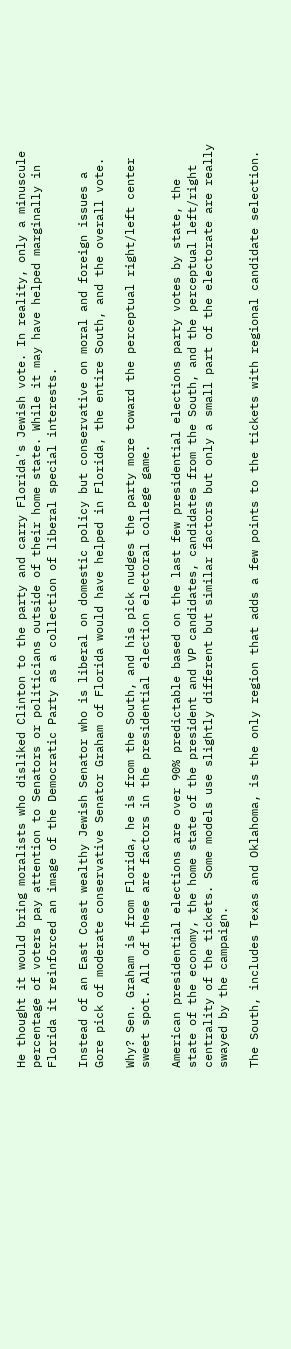He thought it would bring moralists who disliked Clinton to the party and carry Florida's Jewish vote. In reality, only a minuscule percentage of voters pay attention to Senators or politicians outside of their home state. While it may have helped marginally in Florida it reinforced an image of the Democratic Party as a collection of liberal special interests.

Instead of an East Coast wealthy Jewish Senator who is liberal on domestic policy but conservative on moral and foreign issues a Gore pick of moderate conservative Senator Graham of Florida would have helped in Florida, the entire South, and the overall vote.

Why? Sen. Graham is from Florida, he is from the South, and his pick nudges the party more toward the perceptual right/left center sweet spot. All of these are factors in the presidential election electoral college game.

American presidential elections are over 90% predictable based on the last few presidential elections party votes by state, the state of the economy, the home state of the president and VP candidates, candidates from the South, and the perceptual left/right centrality of the tickets. Some models use slightly different but similar factors but only a small part of the electorate are really swayed by the campaign.

The South, includes Texas and Oklahoma, is the only region that adds a few points to the tickets with regional candidate selection.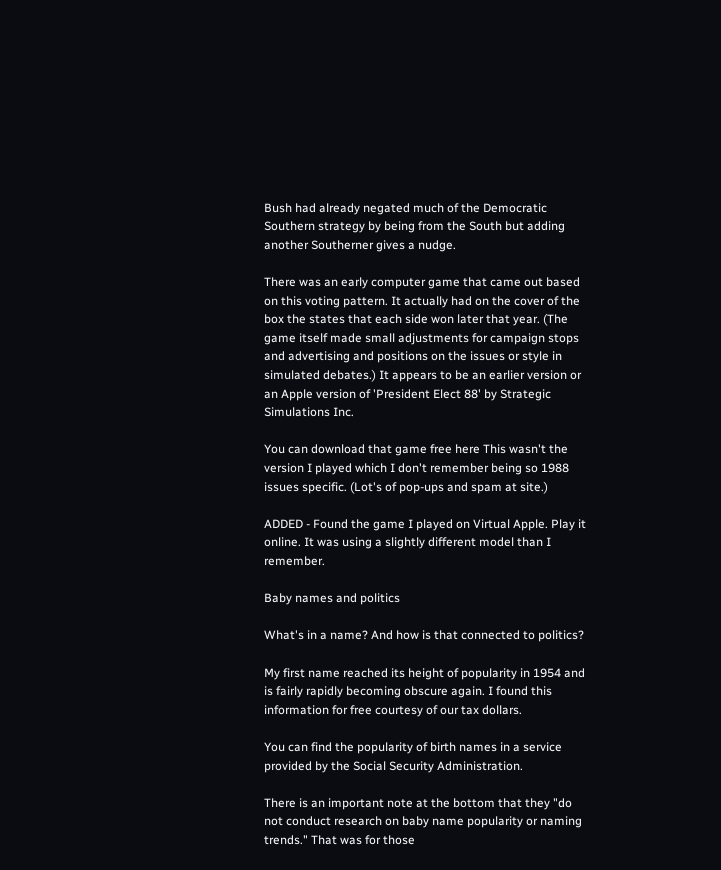Bush had already negated much of the Democratic Southern strategy by being from the South but adding another Southerner gives a nudge.

There was an early computer game that came out based on this voting pattern. It actually had on the cover of the box the states that each side won later that year. (The game itself made small adjustments for campaign stops and advertising and positions on the issues or style in simulated debates.) It appears to be an earlier version or an Apple version of 'President Elect 88' by Strategic Simulations Inc.

You can download that game free here This wasn't the version I played which I don't remember being so 1988 issues specific. (Lot's of pop-ups and spam at site.)

ADDED - Found the game I played on Virtual Apple. Play it online. It was using a slightly different model than I remember.

Baby names and politics

What's in a name? And how is that connected to politics?

My first name reached its height of popularity in 1954 and is fairly rapidly becoming obscure again. I found this information for free courtesy of our tax dollars.

You can find the popularity of birth names in a service provided by the Social Security Administration.

There is an important note at the bottom that they "do not conduct research on baby name popularity or naming trends." That was for those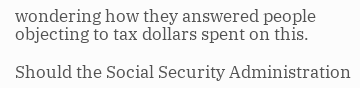wondering how they answered people objecting to tax dollars spent on this.

Should the Social Security Administration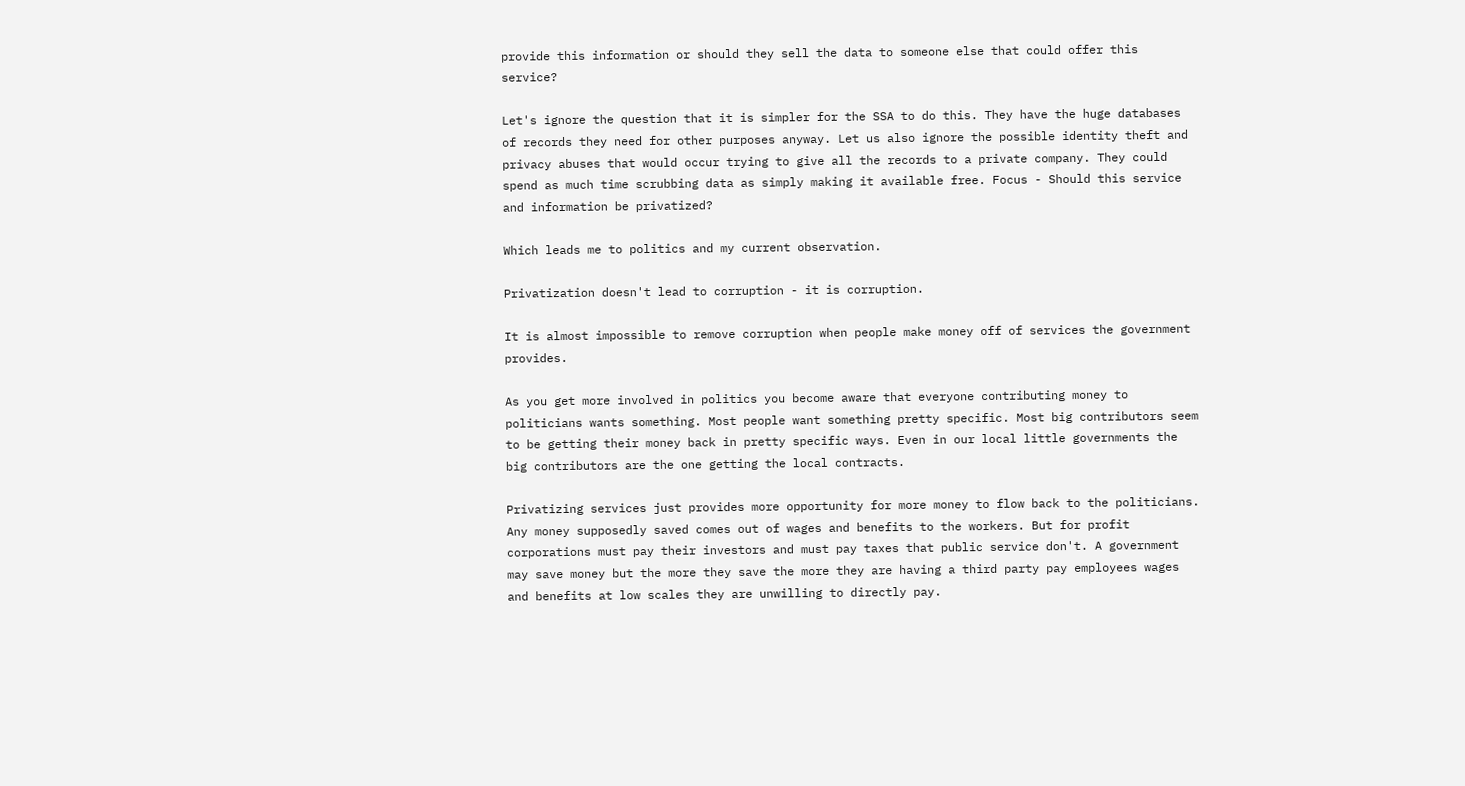provide this information or should they sell the data to someone else that could offer this service?

Let's ignore the question that it is simpler for the SSA to do this. They have the huge databases of records they need for other purposes anyway. Let us also ignore the possible identity theft and privacy abuses that would occur trying to give all the records to a private company. They could spend as much time scrubbing data as simply making it available free. Focus - Should this service and information be privatized?

Which leads me to politics and my current observation.

Privatization doesn't lead to corruption - it is corruption.

It is almost impossible to remove corruption when people make money off of services the government provides.

As you get more involved in politics you become aware that everyone contributing money to politicians wants something. Most people want something pretty specific. Most big contributors seem to be getting their money back in pretty specific ways. Even in our local little governments the big contributors are the one getting the local contracts.

Privatizing services just provides more opportunity for more money to flow back to the politicians. Any money supposedly saved comes out of wages and benefits to the workers. But for profit corporations must pay their investors and must pay taxes that public service don't. A government may save money but the more they save the more they are having a third party pay employees wages and benefits at low scales they are unwilling to directly pay.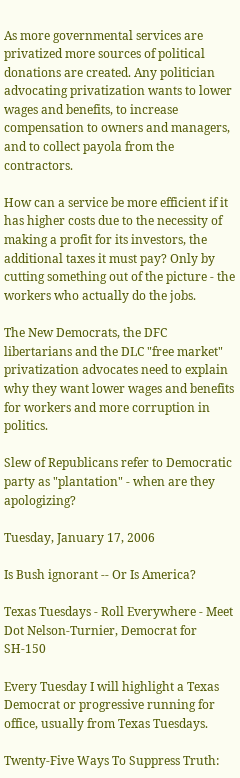As more governmental services are privatized more sources of political donations are created. Any politician advocating privatization wants to lower wages and benefits, to increase compensation to owners and managers, and to collect payola from the contractors.

How can a service be more efficient if it has higher costs due to the necessity of making a profit for its investors, the additional taxes it must pay? Only by cutting something out of the picture - the workers who actually do the jobs.

The New Democrats, the DFC libertarians and the DLC "free market" privatization advocates need to explain why they want lower wages and benefits for workers and more corruption in politics.

Slew of Republicans refer to Democratic party as "plantation" - when are they apologizing?

Tuesday, January 17, 2006

Is Bush ignorant -- Or Is America?

Texas Tuesdays - Roll Everywhere - Meet Dot Nelson-Turnier, Democrat for SH-150

Every Tuesday I will highlight a Texas Democrat or progressive running for office, usually from Texas Tuesdays.

Twenty-Five Ways To Suppress Truth: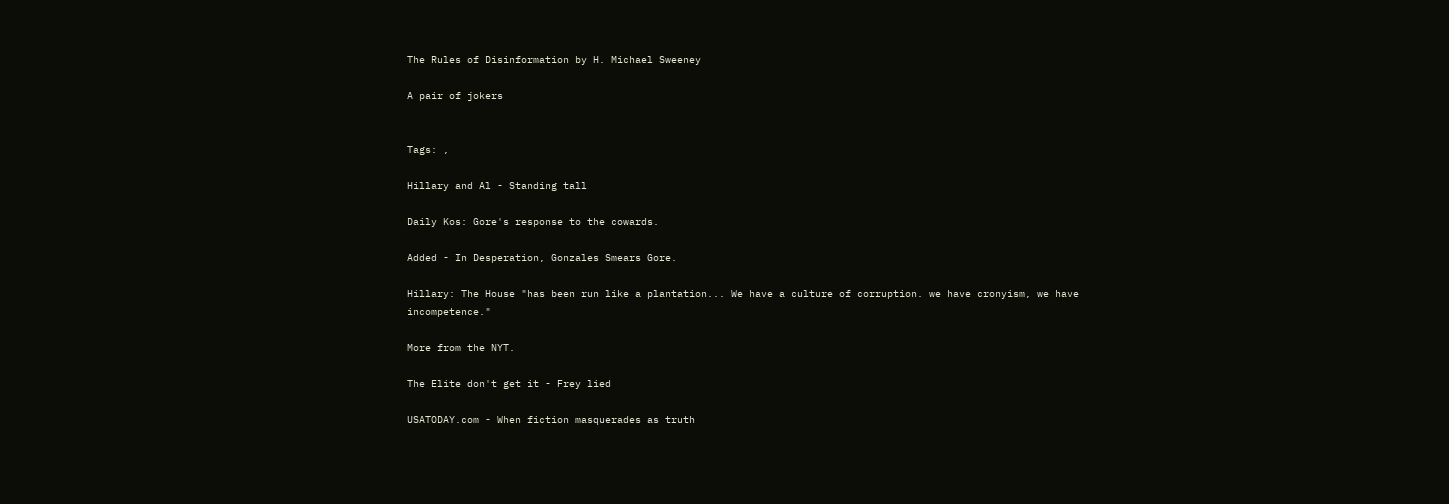The Rules of Disinformation by H. Michael Sweeney

A pair of jokers


Tags: ,

Hillary and Al - Standing tall

Daily Kos: Gore's response to the cowards.

Added - In Desperation, Gonzales Smears Gore.

Hillary: The House "has been run like a plantation... We have a culture of corruption. we have cronyism, we have incompetence."

More from the NYT.

The Elite don't get it - Frey lied

USATODAY.com - When fiction masquerades as truth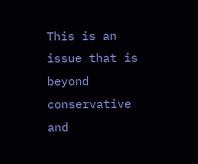This is an issue that is beyond conservative and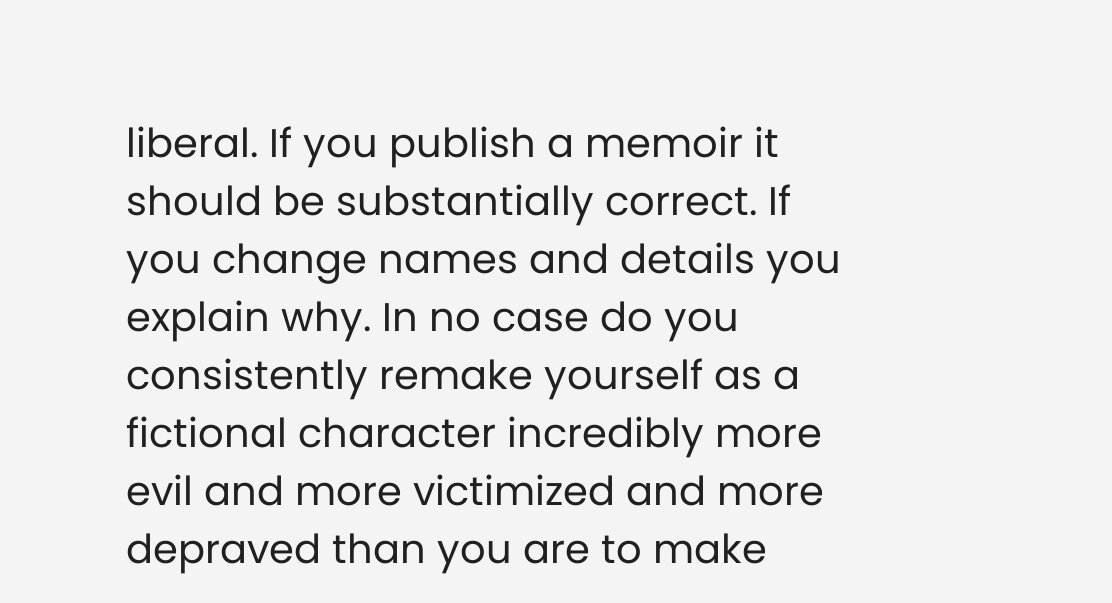liberal. If you publish a memoir it should be substantially correct. If you change names and details you explain why. In no case do you consistently remake yourself as a fictional character incredibly more evil and more victimized and more depraved than you are to make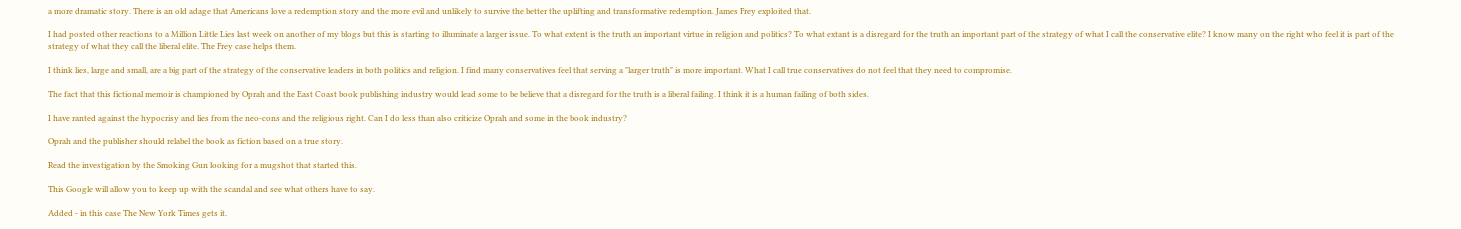a more dramatic story. There is an old adage that Americans love a redemption story and the more evil and unlikely to survive the better the uplifting and transformative redemption. James Frey exploited that.

I had posted other reactions to a Million Little Lies last week on another of my blogs but this is starting to illuminate a larger issue. To what extent is the truth an important virtue in religion and politics? To what extant is a disregard for the truth an important part of the strategy of what I call the conservative elite? I know many on the right who feel it is part of the strategy of what they call the liberal elite. The Frey case helps them.

I think lies, large and small, are a big part of the strategy of the conservative leaders in both politics and religion. I find many conservatives feel that serving a "larger truth" is more important. What I call true conservatives do not feel that they need to compromise.

The fact that this fictional memoir is championed by Oprah and the East Coast book publishing industry would lead some to be believe that a disregard for the truth is a liberal failing. I think it is a human failing of both sides.

I have ranted against the hypocrisy and lies from the neo-cons and the religious right. Can I do less than also criticize Oprah and some in the book industry?

Oprah and the publisher should relabel the book as fiction based on a true story.

Read the investigation by the Smoking Gun looking for a mugshot that started this.

This Google will allow you to keep up with the scandal and see what others have to say.

Added - in this case The New York Times gets it.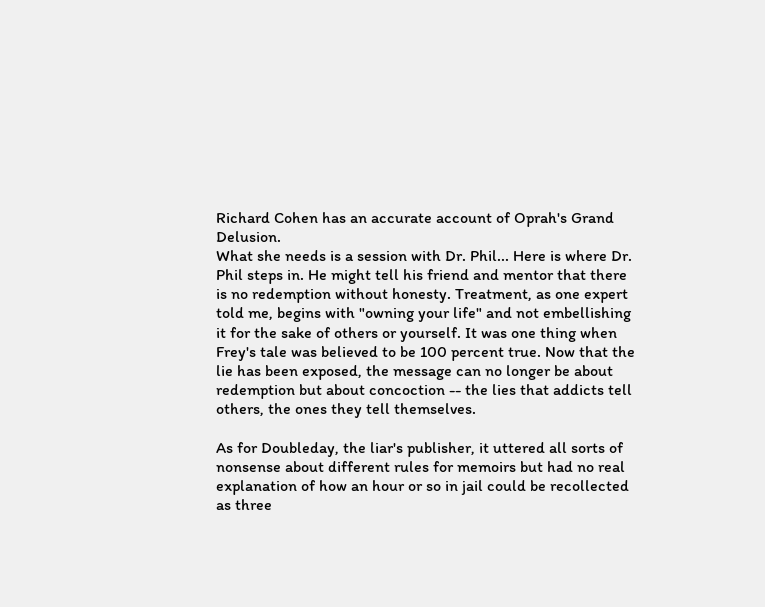Richard Cohen has an accurate account of Oprah's Grand Delusion.
What she needs is a session with Dr. Phil... Here is where Dr. Phil steps in. He might tell his friend and mentor that there is no redemption without honesty. Treatment, as one expert told me, begins with "owning your life" and not embellishing it for the sake of others or yourself. It was one thing when Frey's tale was believed to be 100 percent true. Now that the lie has been exposed, the message can no longer be about redemption but about concoction -- the lies that addicts tell others, the ones they tell themselves.

As for Doubleday, the liar's publisher, it uttered all sorts of nonsense about different rules for memoirs but had no real explanation of how an hour or so in jail could be recollected as three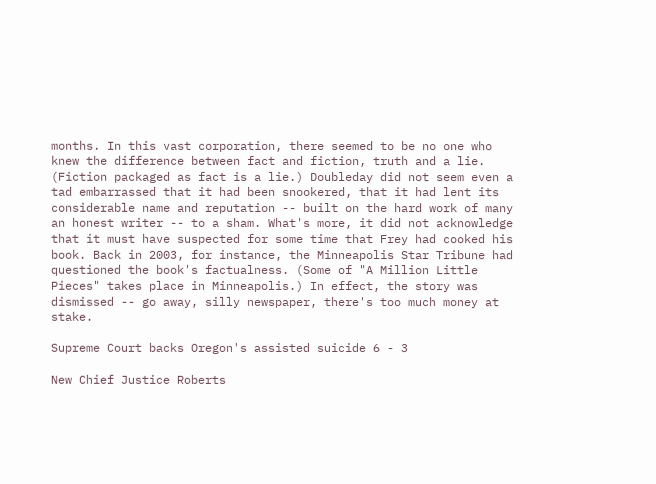months. In this vast corporation, there seemed to be no one who knew the difference between fact and fiction, truth and a lie. (Fiction packaged as fact is a lie.) Doubleday did not seem even a tad embarrassed that it had been snookered, that it had lent its considerable name and reputation -- built on the hard work of many an honest writer -- to a sham. What's more, it did not acknowledge that it must have suspected for some time that Frey had cooked his book. Back in 2003, for instance, the Minneapolis Star Tribune had questioned the book's factualness. (Some of "A Million Little Pieces" takes place in Minneapolis.) In effect, the story was dismissed -- go away, silly newspaper, there's too much money at stake.

Supreme Court backs Oregon's assisted suicide 6 - 3

New Chief Justice Roberts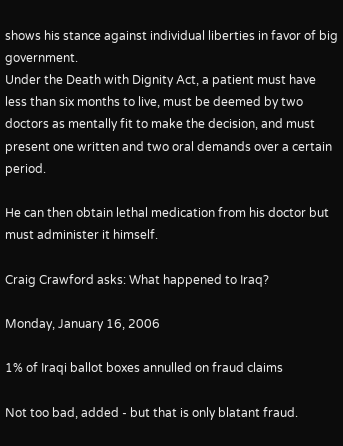shows his stance against individual liberties in favor of big government.
Under the Death with Dignity Act, a patient must have less than six months to live, must be deemed by two doctors as mentally fit to make the decision, and must present one written and two oral demands over a certain period.

He can then obtain lethal medication from his doctor but must administer it himself.

Craig Crawford asks: What happened to Iraq?

Monday, January 16, 2006

1% of Iraqi ballot boxes annulled on fraud claims

Not too bad, added - but that is only blatant fraud.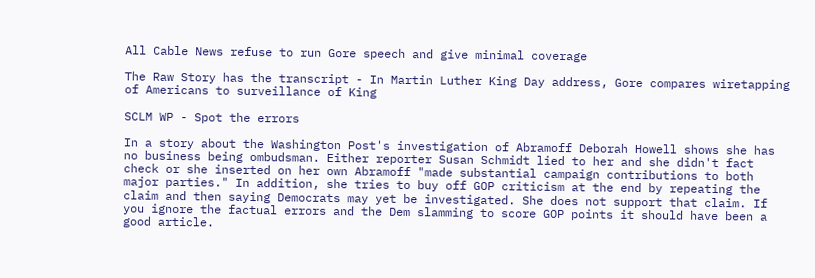All Cable News refuse to run Gore speech and give minimal coverage

The Raw Story has the transcript - In Martin Luther King Day address, Gore compares wiretapping of Americans to surveillance of King

SCLM WP - Spot the errors

In a story about the Washington Post's investigation of Abramoff Deborah Howell shows she has no business being ombudsman. Either reporter Susan Schmidt lied to her and she didn't fact check or she inserted on her own Abramoff "made substantial campaign contributions to both major parties." In addition, she tries to buy off GOP criticism at the end by repeating the claim and then saying Democrats may yet be investigated. She does not support that claim. If you ignore the factual errors and the Dem slamming to score GOP points it should have been a good article.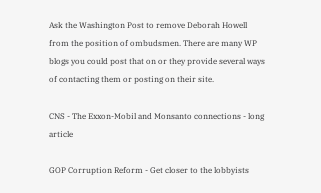Ask the Washington Post to remove Deborah Howell from the position of ombudsmen. There are many WP blogs you could post that on or they provide several ways of contacting them or posting on their site.

CNS - The Exxon-Mobil and Monsanto connections - long article

GOP Corruption Reform - Get closer to the lobbyists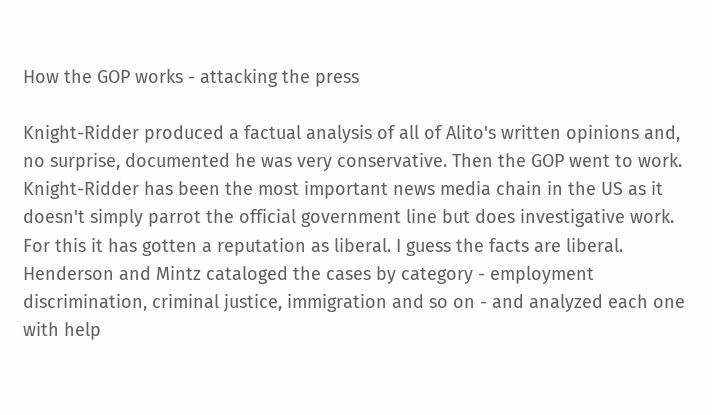How the GOP works - attacking the press

Knight-Ridder produced a factual analysis of all of Alito's written opinions and, no surprise, documented he was very conservative. Then the GOP went to work. Knight-Ridder has been the most important news media chain in the US as it doesn't simply parrot the official government line but does investigative work. For this it has gotten a reputation as liberal. I guess the facts are liberal.
Henderson and Mintz cataloged the cases by category - employment discrimination, criminal justice, immigration and so on - and analyzed each one with help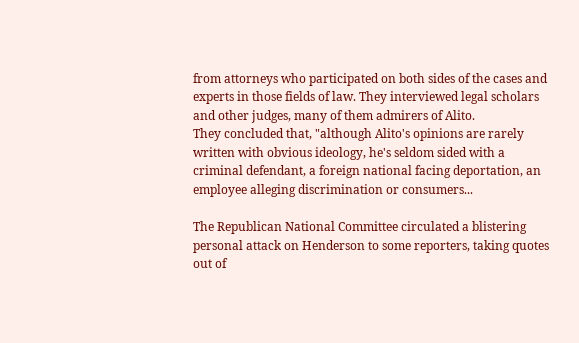from attorneys who participated on both sides of the cases and experts in those fields of law. They interviewed legal scholars and other judges, many of them admirers of Alito.
They concluded that, "although Alito's opinions are rarely written with obvious ideology, he's seldom sided with a criminal defendant, a foreign national facing deportation, an employee alleging discrimination or consumers...

The Republican National Committee circulated a blistering personal attack on Henderson to some reporters, taking quotes out of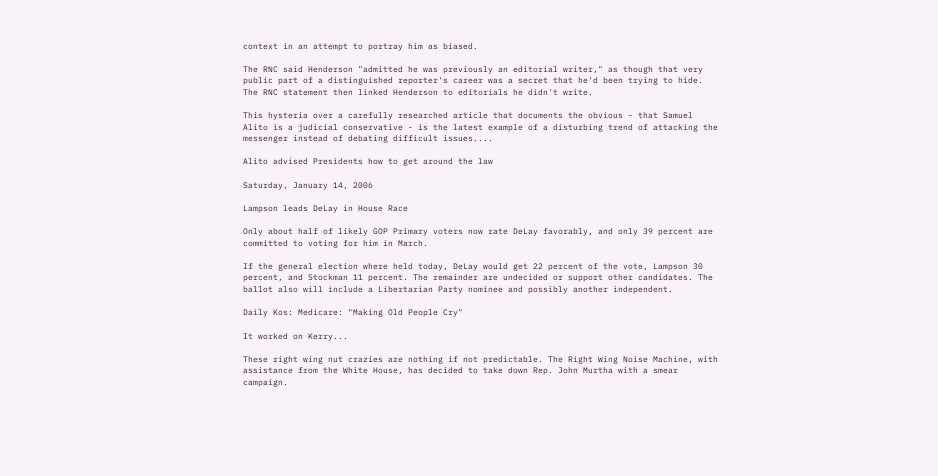context in an attempt to portray him as biased.

The RNC said Henderson "admitted he was previously an editorial writer," as though that very public part of a distinguished reporter's career was a secret that he'd been trying to hide. The RNC statement then linked Henderson to editorials he didn't write.

This hysteria over a carefully researched article that documents the obvious - that Samuel Alito is a judicial conservative - is the latest example of a disturbing trend of attacking the messenger instead of debating difficult issues....

Alito advised Presidents how to get around the law

Saturday, January 14, 2006

Lampson leads DeLay in House Race

Only about half of likely GOP Primary voters now rate DeLay favorably, and only 39 percent are committed to voting for him in March.

If the general election where held today, DeLay would get 22 percent of the vote, Lampson 30 percent, and Stockman 11 percent. The remainder are undecided or support other candidates. The ballot also will include a Libertarian Party nominee and possibly another independent.

Daily Kos: Medicare: "Making Old People Cry"

It worked on Kerry...

These right wing nut crazies are nothing if not predictable. The Right Wing Noise Machine, with assistance from the White House, has decided to take down Rep. John Murtha with a smear campaign.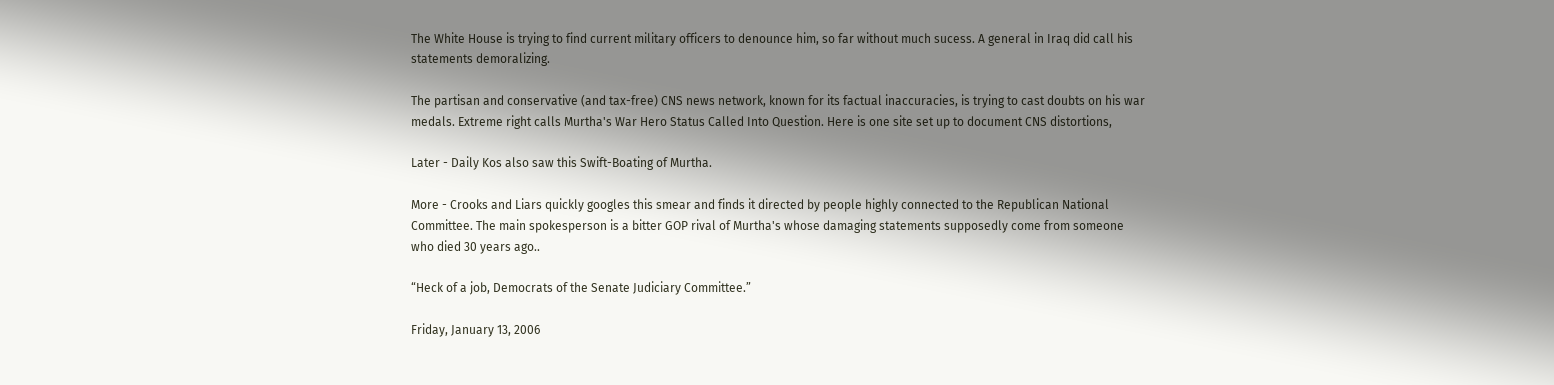The White House is trying to find current military officers to denounce him, so far without much sucess. A general in Iraq did call his statements demoralizing.

The partisan and conservative (and tax-free) CNS news network, known for its factual inaccuracies, is trying to cast doubts on his war medals. Extreme right calls Murtha's War Hero Status Called Into Question. Here is one site set up to document CNS distortions,

Later - Daily Kos also saw this Swift-Boating of Murtha.

More - Crooks and Liars quickly googles this smear and finds it directed by people highly connected to the Republican National Committee. The main spokesperson is a bitter GOP rival of Murtha's whose damaging statements supposedly come from someone who died 30 years ago..

“Heck of a job, Democrats of the Senate Judiciary Committee.”

Friday, January 13, 2006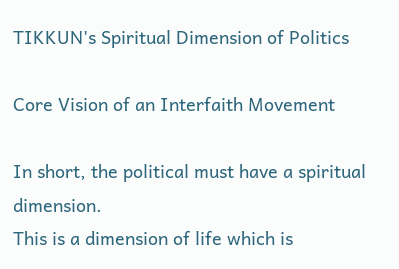TIKKUN's Spiritual Dimension of Politics

Core Vision of an Interfaith Movement

In short, the political must have a spiritual dimension.
This is a dimension of life which is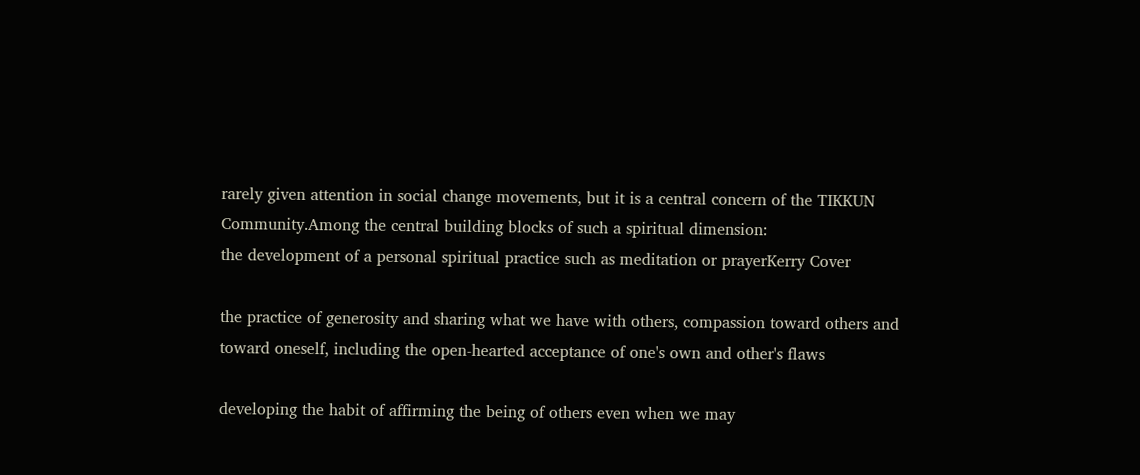rarely given attention in social change movements, but it is a central concern of the TIKKUN Community.Among the central building blocks of such a spiritual dimension:
the development of a personal spiritual practice such as meditation or prayerKerry Cover

the practice of generosity and sharing what we have with others, compassion toward others and toward oneself, including the open-hearted acceptance of one's own and other's flaws

developing the habit of affirming the being of others even when we may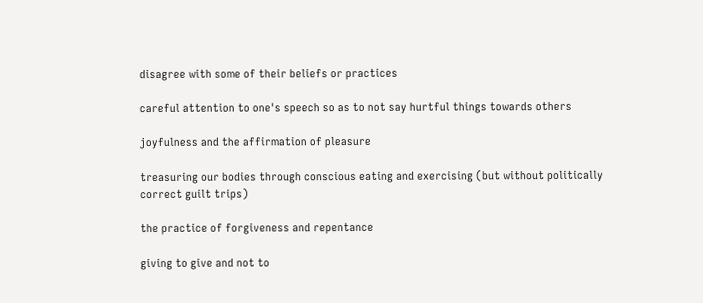disagree with some of their beliefs or practices

careful attention to one's speech so as to not say hurtful things towards others

joyfulness and the affirmation of pleasure

treasuring our bodies through conscious eating and exercising (but without politically correct guilt trips)

the practice of forgiveness and repentance

giving to give and not to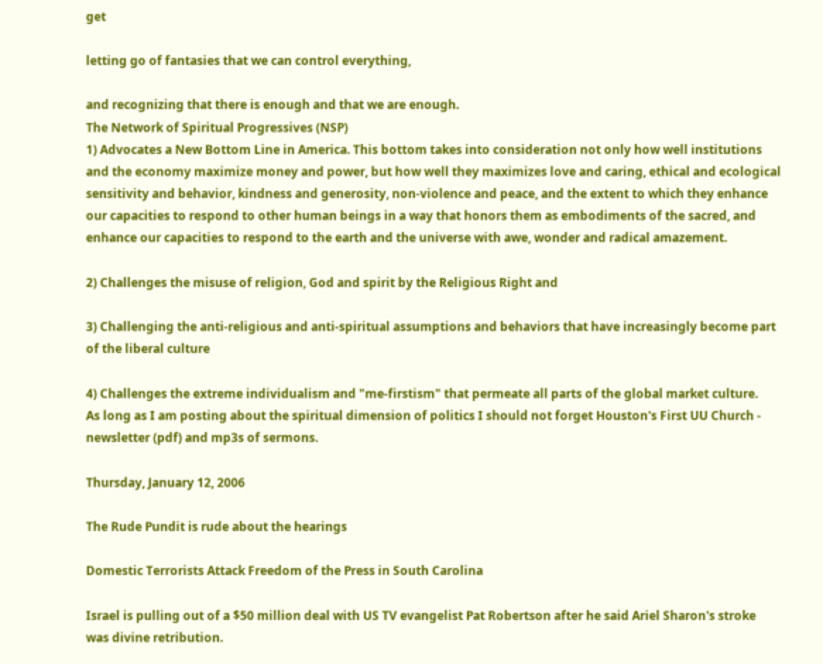get

letting go of fantasies that we can control everything,

and recognizing that there is enough and that we are enough.
The Network of Spiritual Progressives (NSP)
1) Advocates a New Bottom Line in America. This bottom takes into consideration not only how well institutions and the economy maximize money and power, but how well they maximizes love and caring, ethical and ecological sensitivity and behavior, kindness and generosity, non-violence and peace, and the extent to which they enhance our capacities to respond to other human beings in a way that honors them as embodiments of the sacred, and enhance our capacities to respond to the earth and the universe with awe, wonder and radical amazement.

2) Challenges the misuse of religion, God and spirit by the Religious Right and

3) Challenging the anti-religious and anti-spiritual assumptions and behaviors that have increasingly become part of the liberal culture

4) Challenges the extreme individualism and "me-firstism" that permeate all parts of the global market culture.
As long as I am posting about the spiritual dimension of politics I should not forget Houston's First UU Church - newsletter (pdf) and mp3s of sermons.

Thursday, January 12, 2006

The Rude Pundit is rude about the hearings

Domestic Terrorists Attack Freedom of the Press in South Carolina

Israel is pulling out of a $50 million deal with US TV evangelist Pat Robertson after he said Ariel Sharon's stroke was divine retribution.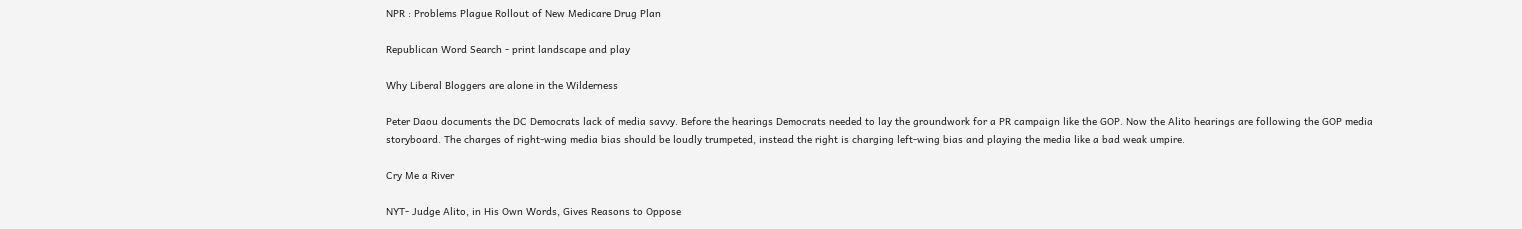NPR : Problems Plague Rollout of New Medicare Drug Plan

Republican Word Search - print landscape and play

Why Liberal Bloggers are alone in the Wilderness

Peter Daou documents the DC Democrats lack of media savvy. Before the hearings Democrats needed to lay the groundwork for a PR campaign like the GOP. Now the Alito hearings are following the GOP media storyboard. The charges of right-wing media bias should be loudly trumpeted, instead the right is charging left-wing bias and playing the media like a bad weak umpire.

Cry Me a River

NYT- Judge Alito, in His Own Words, Gives Reasons to Oppose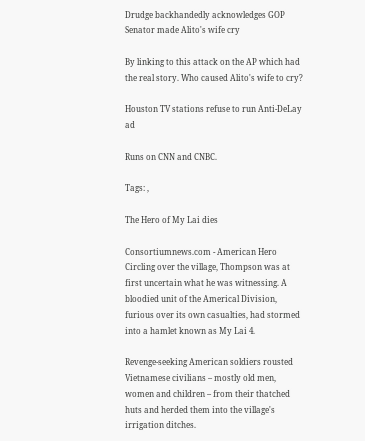Drudge backhandedly acknowledges GOP Senator made Alito's wife cry

By linking to this attack on the AP which had the real story. Who caused Alito's wife to cry?

Houston TV stations refuse to run Anti-DeLay ad

Runs on CNN and CNBC.

Tags: ,

The Hero of My Lai dies

Consortiumnews.com - American Hero
Circling over the village, Thompson was at first uncertain what he was witnessing. A bloodied unit of the Americal Division, furious over its own casualties, had stormed into a hamlet known as My Lai 4.

Revenge-seeking American soldiers rousted Vietnamese civilians – mostly old men, women and children – from their thatched huts and herded them into the village's irrigation ditches.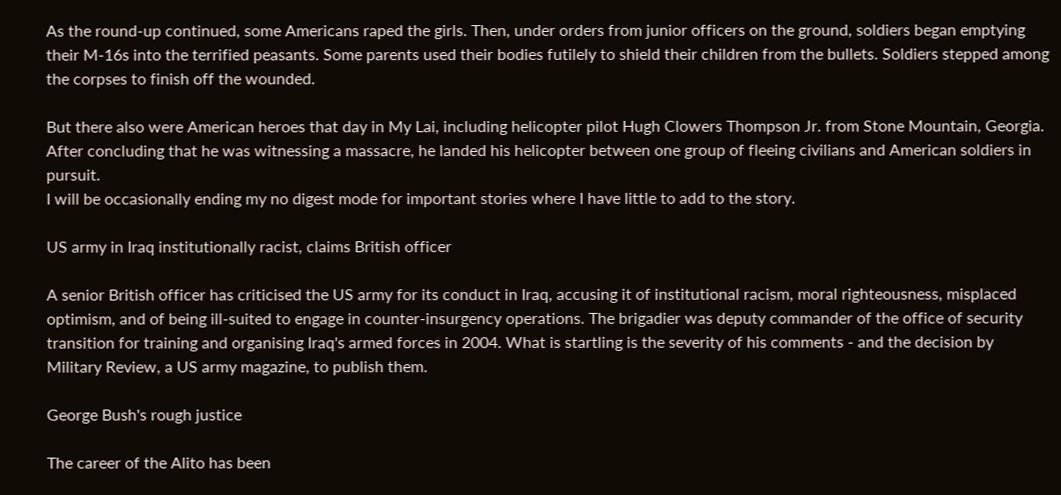As the round-up continued, some Americans raped the girls. Then, under orders from junior officers on the ground, soldiers began emptying their M-16s into the terrified peasants. Some parents used their bodies futilely to shield their children from the bullets. Soldiers stepped among the corpses to finish off the wounded.

But there also were American heroes that day in My Lai, including helicopter pilot Hugh Clowers Thompson Jr. from Stone Mountain, Georgia. After concluding that he was witnessing a massacre, he landed his helicopter between one group of fleeing civilians and American soldiers in pursuit.
I will be occasionally ending my no digest mode for important stories where I have little to add to the story.

US army in Iraq institutionally racist, claims British officer

A senior British officer has criticised the US army for its conduct in Iraq, accusing it of institutional racism, moral righteousness, misplaced optimism, and of being ill-suited to engage in counter-insurgency operations. The brigadier was deputy commander of the office of security transition for training and organising Iraq's armed forces in 2004. What is startling is the severity of his comments - and the decision by Military Review, a US army magazine, to publish them.

George Bush's rough justice

The career of the Alito has been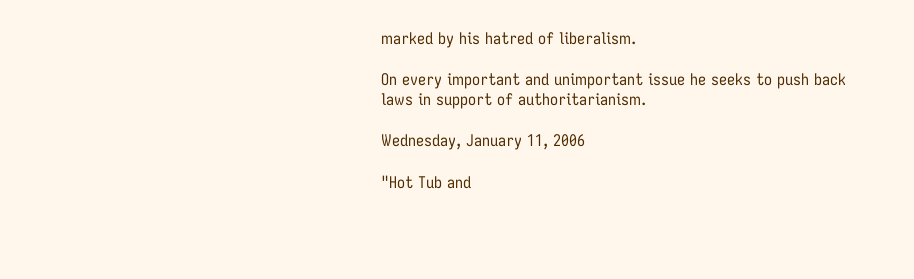marked by his hatred of liberalism.

On every important and unimportant issue he seeks to push back laws in support of authoritarianism.

Wednesday, January 11, 2006

"Hot Tub and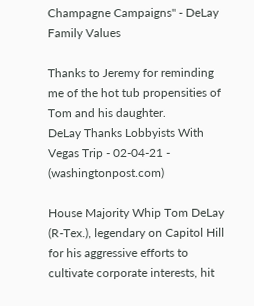Champagne Campaigns" - DeLay Family Values

Thanks to Jeremy for reminding me of the hot tub propensities of Tom and his daughter.
DeLay Thanks Lobbyists With Vegas Trip - 02-04-21 - (washingtonpost.com)

House Majority Whip Tom DeLay (R-Tex.), legendary on Capitol Hill for his aggressive efforts to cultivate corporate interests, hit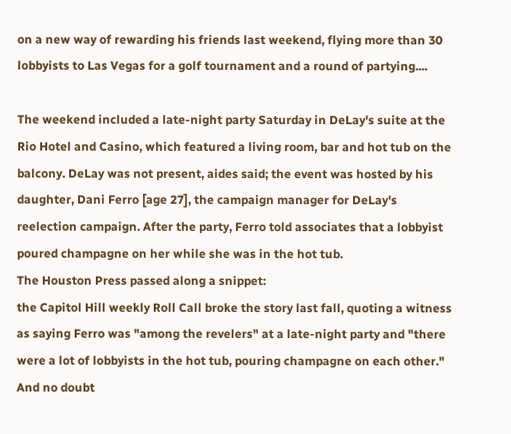on a new way of rewarding his friends last weekend, flying more than 30 lobbyists to Las Vegas for a golf tournament and a round of partying....

The weekend included a late-night party Saturday in DeLay's suite at the Rio Hotel and Casino, which featured a living room, bar and hot tub on the balcony. DeLay was not present, aides said; the event was hosted by his daughter, Dani Ferro [age 27], the campaign manager for DeLay's reelection campaign. After the party, Ferro told associates that a lobbyist poured champagne on her while she was in the hot tub.
The Houston Press passed along a snippet:
the Capitol Hill weekly Roll Call broke the story last fall, quoting a witness as saying Ferro was "among the revelers" at a late-night party and "there were a lot of lobbyists in the hot tub, pouring champagne on each other." And no doubt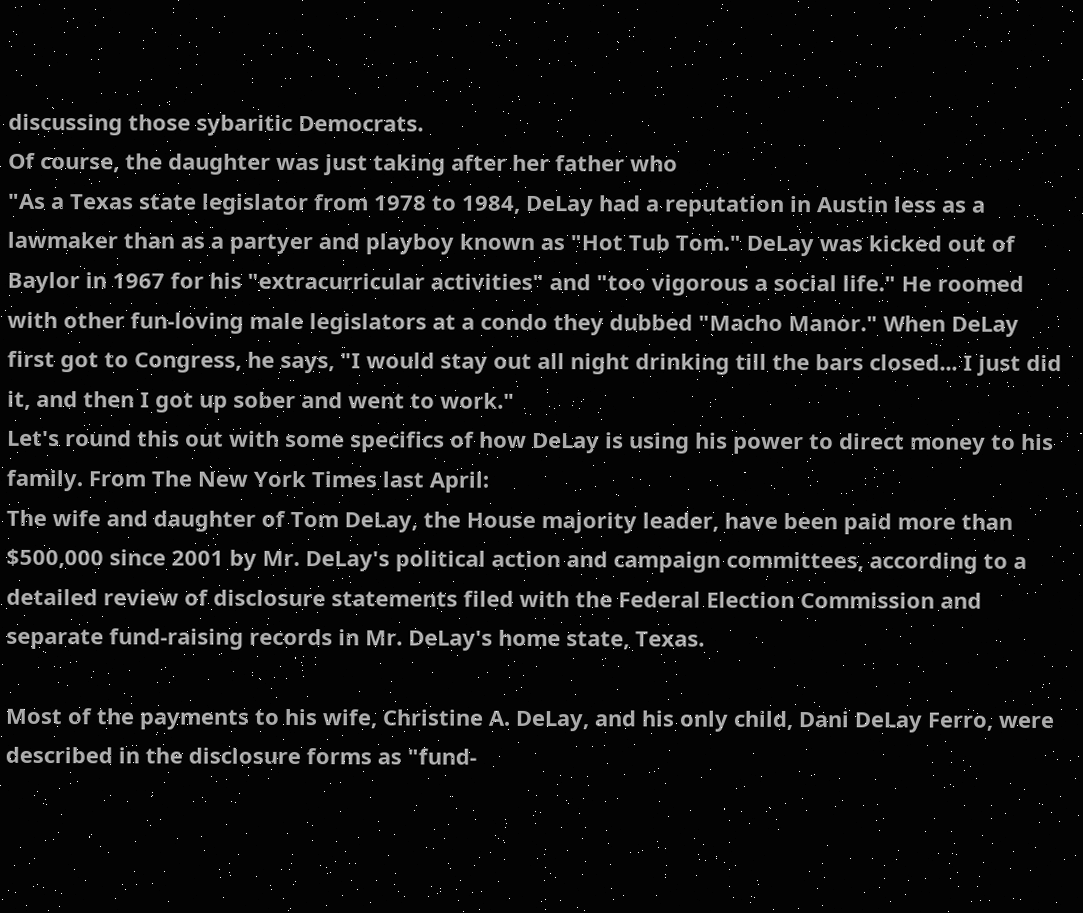discussing those sybaritic Democrats.
Of course, the daughter was just taking after her father who
"As a Texas state legislator from 1978 to 1984, DeLay had a reputation in Austin less as a lawmaker than as a partyer and playboy known as "Hot Tub Tom." DeLay was kicked out of Baylor in 1967 for his "extracurricular activities" and "too vigorous a social life." He roomed with other fun-loving male legislators at a condo they dubbed "Macho Manor." When DeLay first got to Congress, he says, "I would stay out all night drinking till the bars closed... I just did it, and then I got up sober and went to work."
Let's round this out with some specifics of how DeLay is using his power to direct money to his family. From The New York Times last April:
The wife and daughter of Tom DeLay, the House majority leader, have been paid more than $500,000 since 2001 by Mr. DeLay's political action and campaign committees, according to a detailed review of disclosure statements filed with the Federal Election Commission and separate fund-raising records in Mr. DeLay's home state, Texas.

Most of the payments to his wife, Christine A. DeLay, and his only child, Dani DeLay Ferro, were described in the disclosure forms as "fund-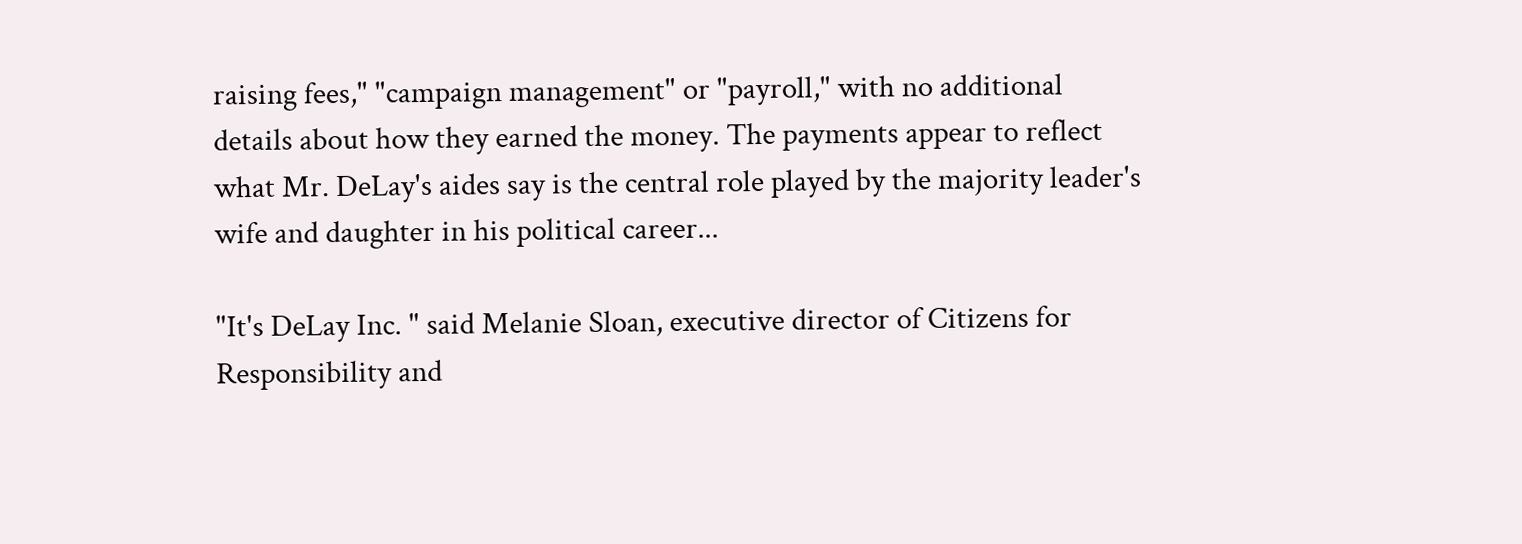raising fees," "campaign management" or "payroll," with no additional details about how they earned the money. The payments appear to reflect what Mr. DeLay's aides say is the central role played by the majority leader's wife and daughter in his political career...

"It's DeLay Inc. " said Melanie Sloan, executive director of Citizens for Responsibility and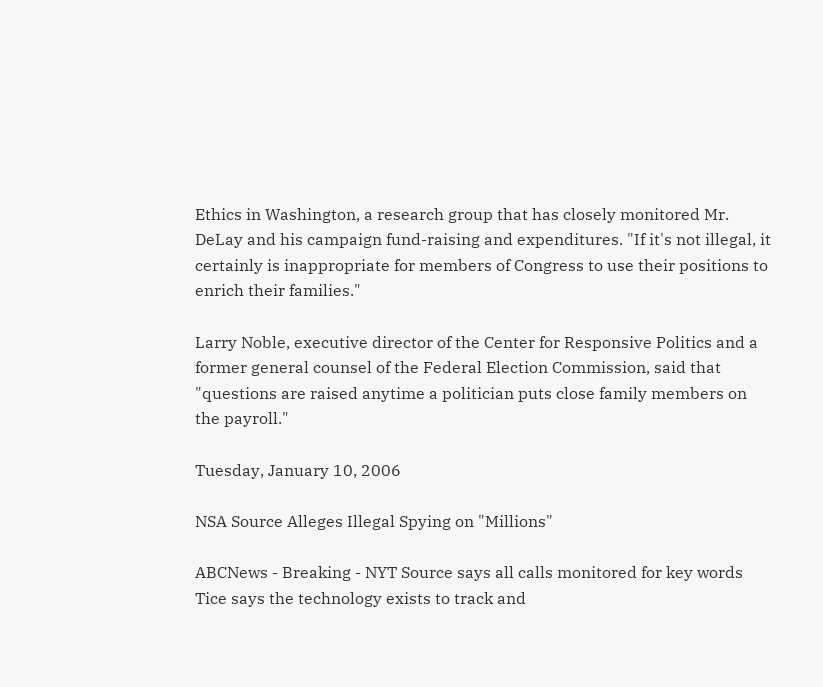Ethics in Washington, a research group that has closely monitored Mr. DeLay and his campaign fund-raising and expenditures. "If it's not illegal, it certainly is inappropriate for members of Congress to use their positions to enrich their families."

Larry Noble, executive director of the Center for Responsive Politics and a former general counsel of the Federal Election Commission, said that "questions are raised anytime a politician puts close family members on the payroll."

Tuesday, January 10, 2006

NSA Source Alleges Illegal Spying on "Millions"

ABCNews - Breaking - NYT Source says all calls monitored for key words
Tice says the technology exists to track and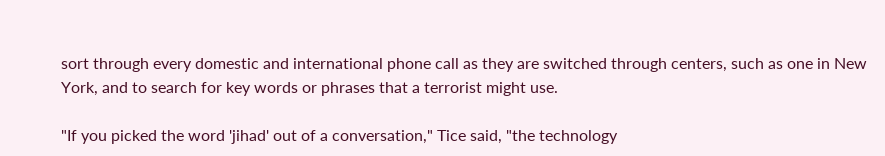sort through every domestic and international phone call as they are switched through centers, such as one in New York, and to search for key words or phrases that a terrorist might use.

"If you picked the word 'jihad' out of a conversation," Tice said, "the technology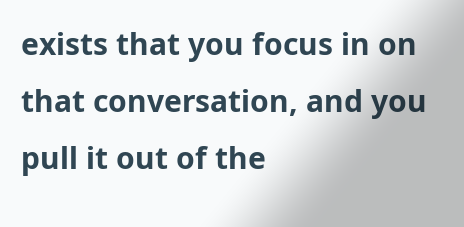exists that you focus in on that conversation, and you pull it out of the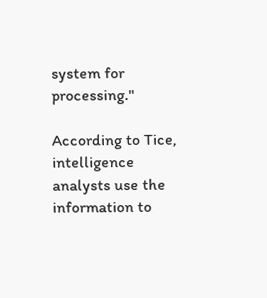system for processing."

According to Tice, intelligence analysts use the information to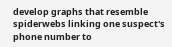develop graphs that resemble spiderwebs linking one suspect's phone number to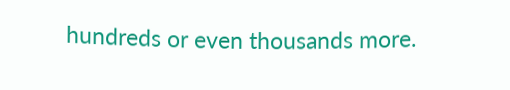hundreds or even thousands more.